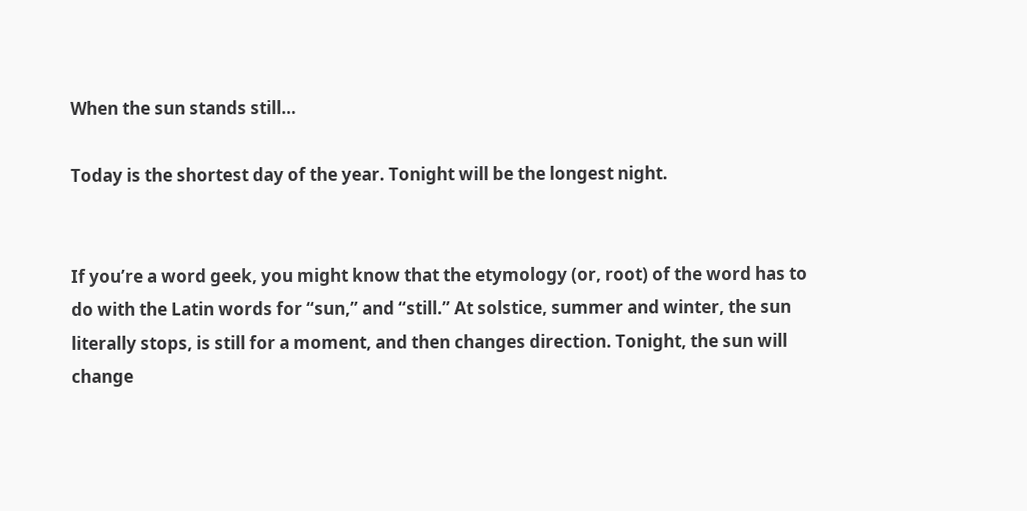When the sun stands still…

Today is the shortest day of the year. Tonight will be the longest night.


If you’re a word geek, you might know that the etymology (or, root) of the word has to do with the Latin words for “sun,” and “still.” At solstice, summer and winter, the sun literally stops, is still for a moment, and then changes direction. Tonight, the sun will change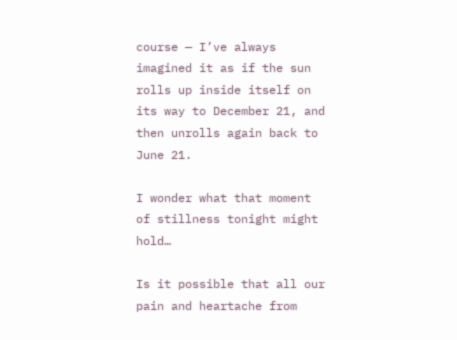course — I’ve always imagined it as if the sun rolls up inside itself on its way to December 21, and then unrolls again back to June 21.

I wonder what that moment of stillness tonight might hold…

Is it possible that all our pain and heartache from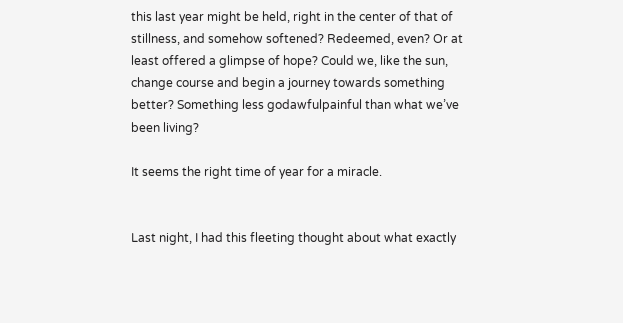this last year might be held, right in the center of that of stillness, and somehow softened? Redeemed, even? Or at least offered a glimpse of hope? Could we, like the sun, change course and begin a journey towards something better? Something less godawfulpainful than what we’ve been living?

It seems the right time of year for a miracle.


Last night, I had this fleeting thought about what exactly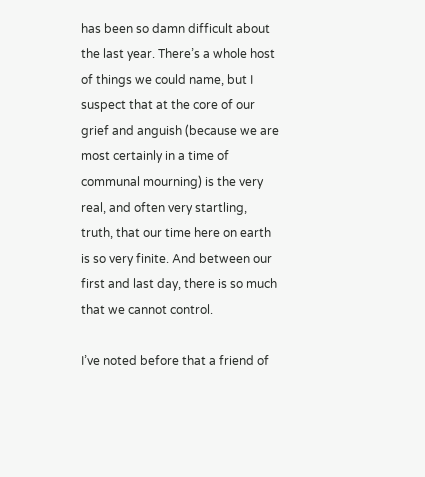has been so damn difficult about the last year. There’s a whole host of things we could name, but I suspect that at the core of our grief and anguish (because we are most certainly in a time of communal mourning) is the very real, and often very startling, truth, that our time here on earth is so very finite. And between our first and last day, there is so much that we cannot control.

I’ve noted before that a friend of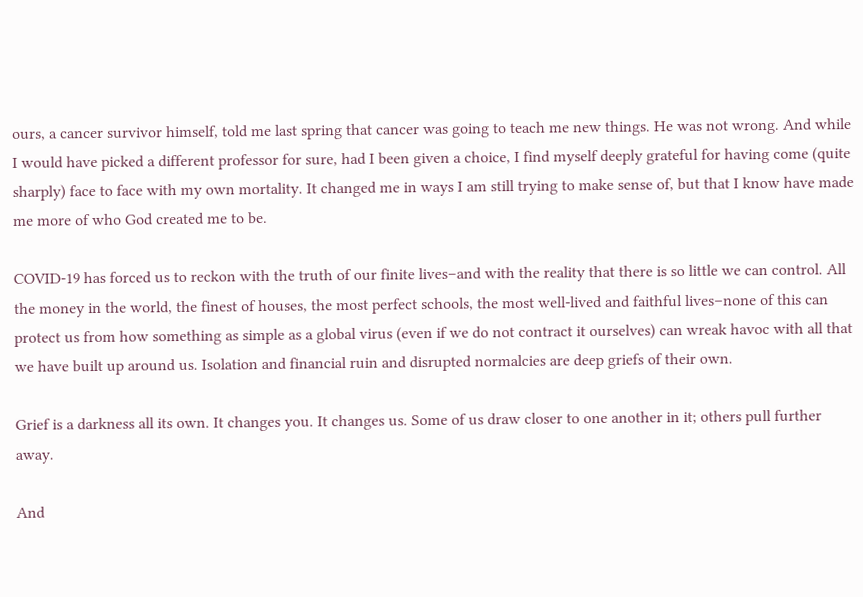ours, a cancer survivor himself, told me last spring that cancer was going to teach me new things. He was not wrong. And while I would have picked a different professor for sure, had I been given a choice, I find myself deeply grateful for having come (quite sharply) face to face with my own mortality. It changed me in ways I am still trying to make sense of, but that I know have made me more of who God created me to be.

COVID-19 has forced us to reckon with the truth of our finite lives–and with the reality that there is so little we can control. All the money in the world, the finest of houses, the most perfect schools, the most well-lived and faithful lives–none of this can protect us from how something as simple as a global virus (even if we do not contract it ourselves) can wreak havoc with all that we have built up around us. Isolation and financial ruin and disrupted normalcies are deep griefs of their own.

Grief is a darkness all its own. It changes you. It changes us. Some of us draw closer to one another in it; others pull further away.

And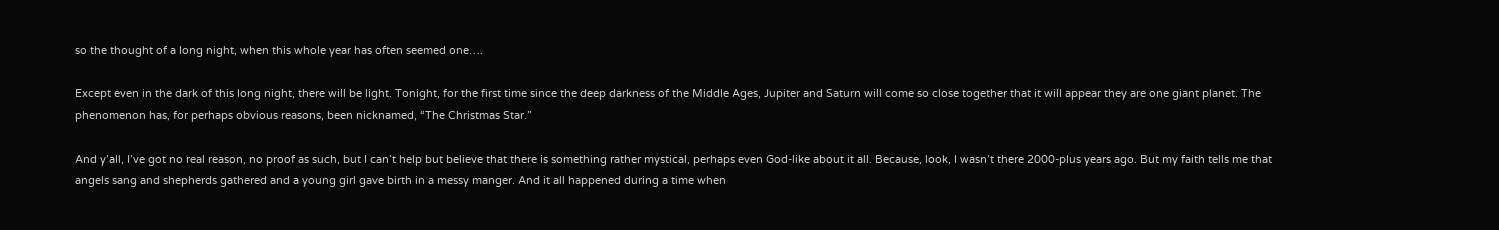so the thought of a long night, when this whole year has often seemed one….

Except even in the dark of this long night, there will be light. Tonight, for the first time since the deep darkness of the Middle Ages, Jupiter and Saturn will come so close together that it will appear they are one giant planet. The phenomenon has, for perhaps obvious reasons, been nicknamed, “The Christmas Star.”

And y’all, I’ve got no real reason, no proof as such, but I can’t help but believe that there is something rather mystical, perhaps even God-like about it all. Because, look, I wasn’t there 2000-plus years ago. But my faith tells me that angels sang and shepherds gathered and a young girl gave birth in a messy manger. And it all happened during a time when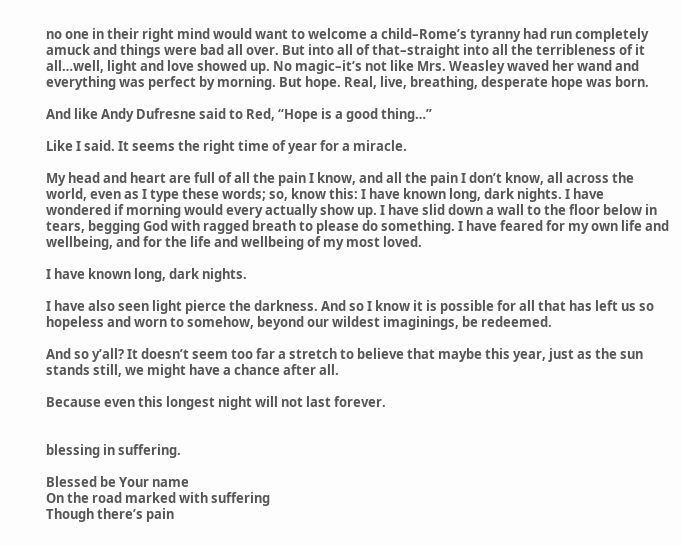no one in their right mind would want to welcome a child–Rome’s tyranny had run completely amuck and things were bad all over. But into all of that–straight into all the terribleness of it all…well, light and love showed up. No magic–it’s not like Mrs. Weasley waved her wand and everything was perfect by morning. But hope. Real, live, breathing, desperate hope was born.

And like Andy Dufresne said to Red, “Hope is a good thing…”

Like I said. It seems the right time of year for a miracle.

My head and heart are full of all the pain I know, and all the pain I don’t know, all across the world, even as I type these words; so, know this: I have known long, dark nights. I have wondered if morning would every actually show up. I have slid down a wall to the floor below in tears, begging God with ragged breath to please do something. I have feared for my own life and wellbeing, and for the life and wellbeing of my most loved.

I have known long, dark nights.

I have also seen light pierce the darkness. And so I know it is possible for all that has left us so hopeless and worn to somehow, beyond our wildest imaginings, be redeemed.

And so y’all? It doesn’t seem too far a stretch to believe that maybe this year, just as the sun stands still, we might have a chance after all.

Because even this longest night will not last forever.


blessing in suffering.

Blessed be Your name
On the road marked with suffering
Though there’s pain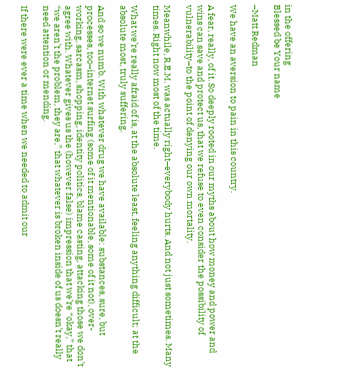in the offering
Blessed be Your name

–Matt Redman

We have an aversion to pain in this country.

A fear, really, of it. So deeply rooted in our myths about how money and power and wins can save and protect us, that we refuse to even consider the possibility of vulnerability–to the point of denying our own mortality.

Meanwhile, R.E.M. was actually right–everybody hurts. And not just sometimes. Many times. Right now most of the time.

What we’re really afraid of is, at the absolute least, feeling anything difficult; at the absolute most, truly suffering.

And so we numb. With whatever drug we have available: substances, sure, but processes, too–internet surfing (some of it mentionable, some of it not), over-working, sarcasm, shopping, identity politics, blame casting, attacking those we don’t agree with. Whatever gives us the (however false) impression that we’re “okay,” that “we aren’t the problem, they are,” that whatever is broken inside of us doesn’t really need attention or mending.

If there were ever a time when we needed to admit our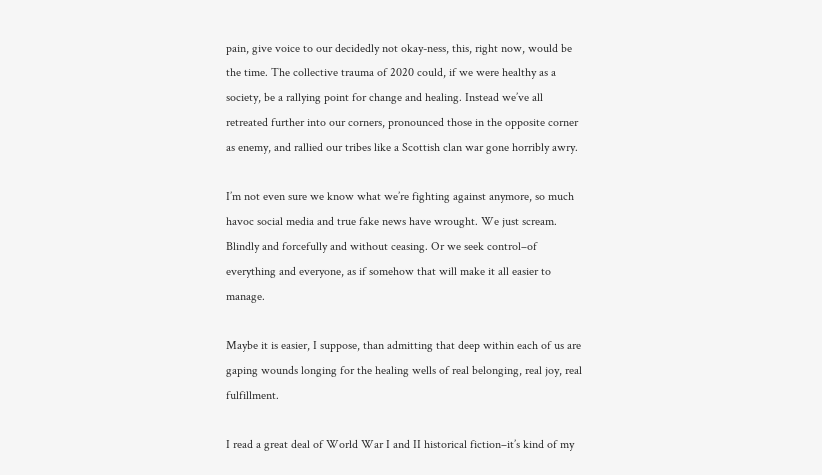pain, give voice to our decidedly not okay-ness, this, right now, would be the time. The collective trauma of 2020 could, if we were healthy as a society, be a rallying point for change and healing. Instead we’ve all retreated further into our corners, pronounced those in the opposite corner as enemy, and rallied our tribes like a Scottish clan war gone horribly awry.

I’m not even sure we know what we’re fighting against anymore, so much havoc social media and true fake news have wrought. We just scream. Blindly and forcefully and without ceasing. Or we seek control–of everything and everyone, as if somehow that will make it all easier to manage.

Maybe it is easier, I suppose, than admitting that deep within each of us are gaping wounds longing for the healing wells of real belonging, real joy, real fulfillment.

I read a great deal of World War I and II historical fiction–it’s kind of my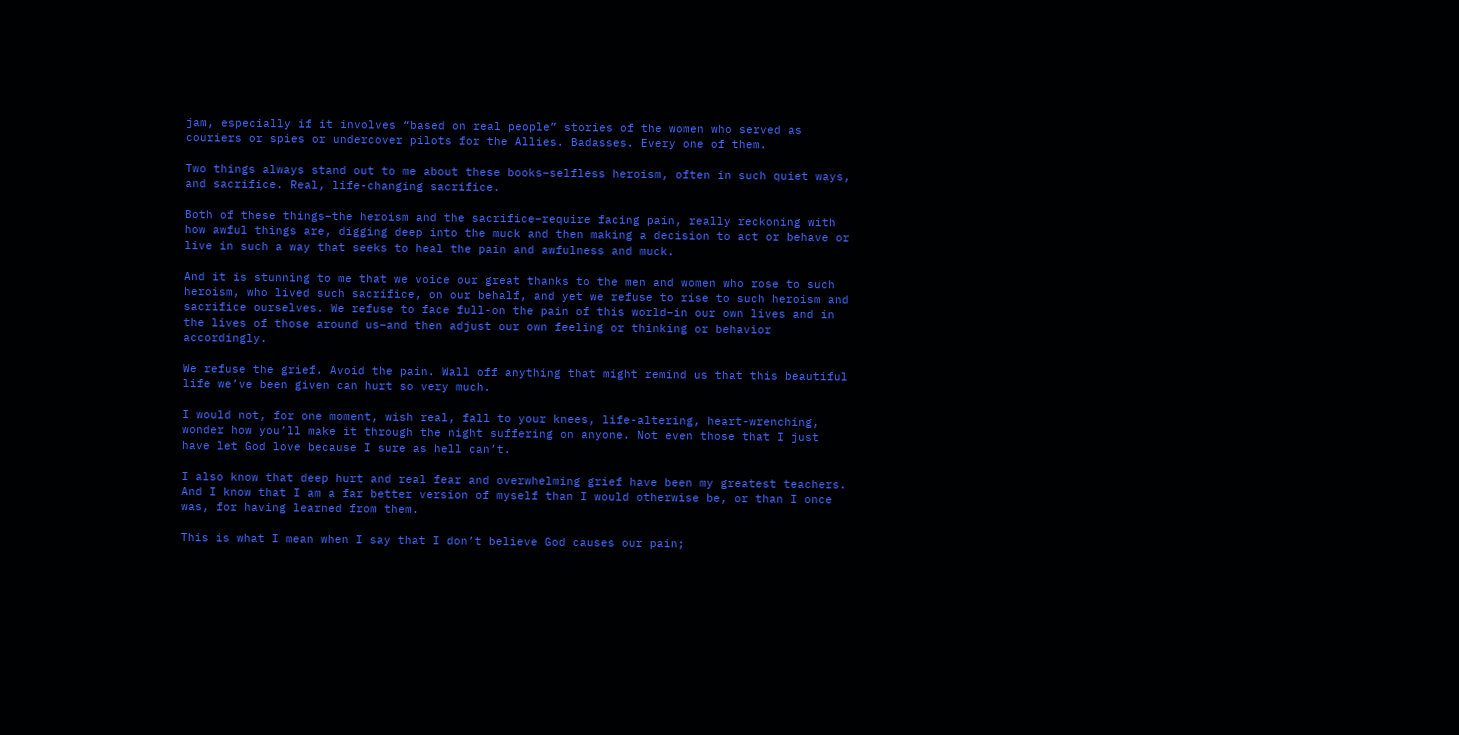jam, especially if it involves “based on real people” stories of the women who served as couriers or spies or undercover pilots for the Allies. Badasses. Every one of them.

Two things always stand out to me about these books–selfless heroism, often in such quiet ways, and sacrifice. Real, life-changing sacrifice.

Both of these things–the heroism and the sacrifice–require facing pain, really reckoning with how awful things are, digging deep into the muck and then making a decision to act or behave or live in such a way that seeks to heal the pain and awfulness and muck.

And it is stunning to me that we voice our great thanks to the men and women who rose to such heroism, who lived such sacrifice, on our behalf, and yet we refuse to rise to such heroism and sacrifice ourselves. We refuse to face full-on the pain of this world–in our own lives and in the lives of those around us–and then adjust our own feeling or thinking or behavior accordingly.

We refuse the grief. Avoid the pain. Wall off anything that might remind us that this beautiful life we’ve been given can hurt so very much.

I would not, for one moment, wish real, fall to your knees, life-altering, heart-wrenching, wonder how you’ll make it through the night suffering on anyone. Not even those that I just have let God love because I sure as hell can’t.

I also know that deep hurt and real fear and overwhelming grief have been my greatest teachers. And I know that I am a far better version of myself than I would otherwise be, or than I once was, for having learned from them.

This is what I mean when I say that I don’t believe God causes our pain;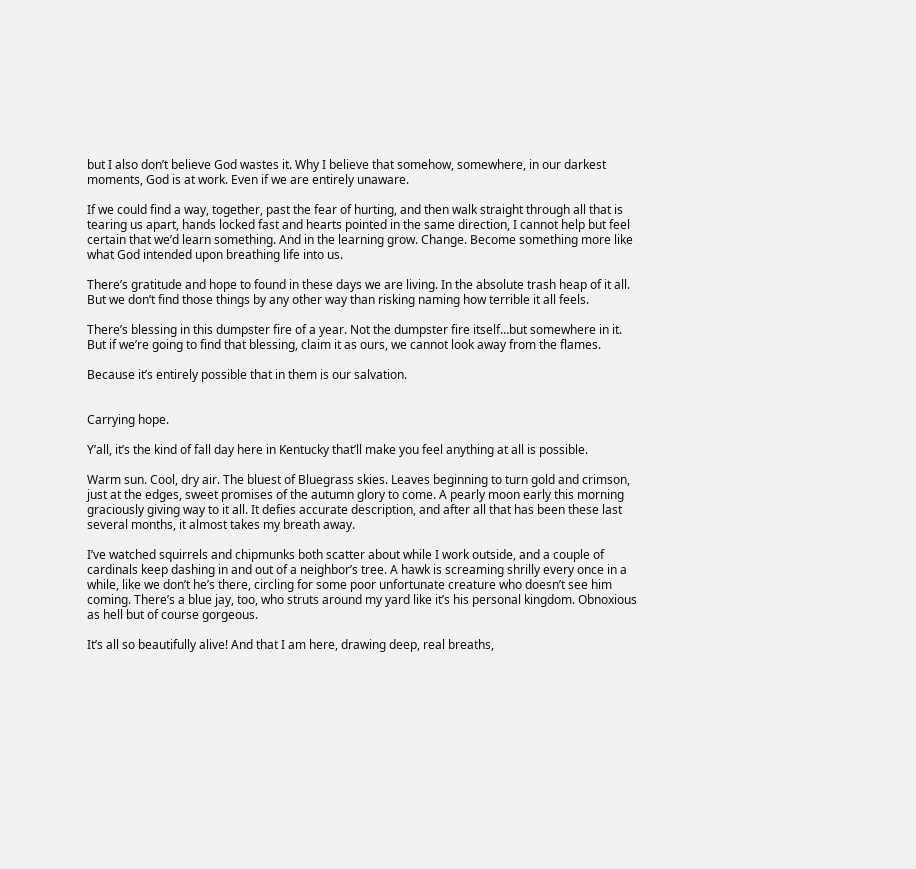but I also don’t believe God wastes it. Why I believe that somehow, somewhere, in our darkest moments, God is at work. Even if we are entirely unaware.

If we could find a way, together, past the fear of hurting, and then walk straight through all that is tearing us apart, hands locked fast and hearts pointed in the same direction, I cannot help but feel certain that we’d learn something. And in the learning grow. Change. Become something more like what God intended upon breathing life into us.

There’s gratitude and hope to found in these days we are living. In the absolute trash heap of it all. But we don’t find those things by any other way than risking naming how terrible it all feels.

There’s blessing in this dumpster fire of a year. Not the dumpster fire itself…but somewhere in it. But if we’re going to find that blessing, claim it as ours, we cannot look away from the flames.

Because it’s entirely possible that in them is our salvation.


Carrying hope.

Y’all, it’s the kind of fall day here in Kentucky that’ll make you feel anything at all is possible.

Warm sun. Cool, dry air. The bluest of Bluegrass skies. Leaves beginning to turn gold and crimson, just at the edges, sweet promises of the autumn glory to come. A pearly moon early this morning graciously giving way to it all. It defies accurate description, and after all that has been these last several months, it almost takes my breath away.

I’ve watched squirrels and chipmunks both scatter about while I work outside, and a couple of cardinals keep dashing in and out of a neighbor’s tree. A hawk is screaming shrilly every once in a while, like we don’t he’s there, circling for some poor unfortunate creature who doesn’t see him coming. There’s a blue jay, too, who struts around my yard like it’s his personal kingdom. Obnoxious as hell but of course gorgeous.

It’s all so beautifully alive! And that I am here, drawing deep, real breaths,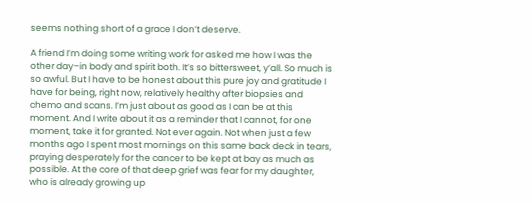seems nothing short of a grace I don’t deserve.

A friend I’m doing some writing work for asked me how I was the other day–in body and spirit both. It’s so bittersweet, y’all. So much is so awful. But I have to be honest about this pure joy and gratitude I have for being, right now, relatively healthy after biopsies and chemo and scans. I’m just about as good as I can be at this moment. And I write about it as a reminder that I cannot, for one moment, take it for granted. Not ever again. Not when just a few months ago I spent most mornings on this same back deck in tears, praying desperately for the cancer to be kept at bay as much as possible. At the core of that deep grief was fear for my daughter, who is already growing up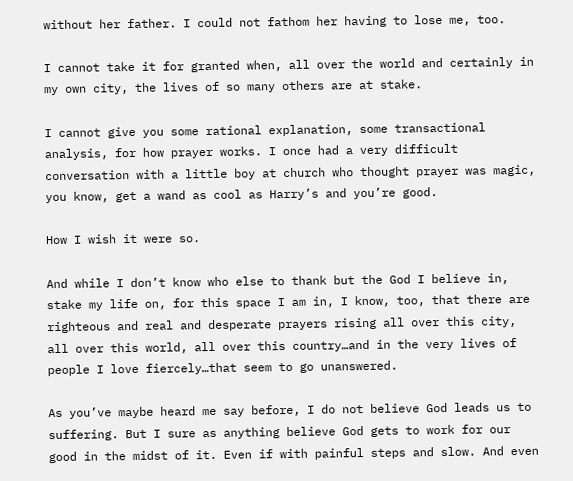without her father. I could not fathom her having to lose me, too.

I cannot take it for granted when, all over the world and certainly in my own city, the lives of so many others are at stake.

I cannot give you some rational explanation, some transactional analysis, for how prayer works. I once had a very difficult conversation with a little boy at church who thought prayer was magic, you know, get a wand as cool as Harry’s and you’re good.

How I wish it were so.

And while I don’t know who else to thank but the God I believe in, stake my life on, for this space I am in, I know, too, that there are righteous and real and desperate prayers rising all over this city, all over this world, all over this country…and in the very lives of people I love fiercely…that seem to go unanswered.

As you’ve maybe heard me say before, I do not believe God leads us to suffering. But I sure as anything believe God gets to work for our good in the midst of it. Even if with painful steps and slow. And even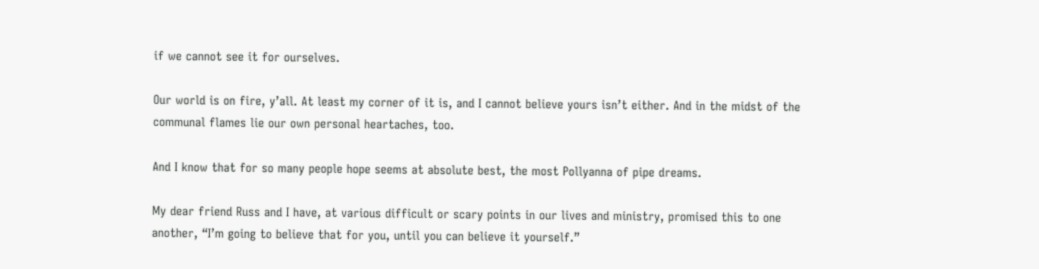if we cannot see it for ourselves.

Our world is on fire, y’all. At least my corner of it is, and I cannot believe yours isn’t either. And in the midst of the communal flames lie our own personal heartaches, too.

And I know that for so many people hope seems at absolute best, the most Pollyanna of pipe dreams.

My dear friend Russ and I have, at various difficult or scary points in our lives and ministry, promised this to one another, “I’m going to believe that for you, until you can believe it yourself.”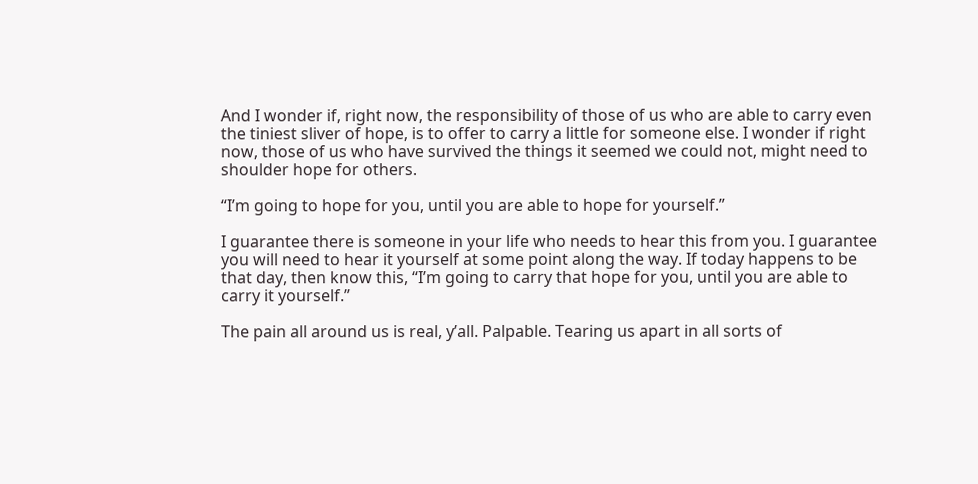And I wonder if, right now, the responsibility of those of us who are able to carry even the tiniest sliver of hope, is to offer to carry a little for someone else. I wonder if right now, those of us who have survived the things it seemed we could not, might need to shoulder hope for others.

“I’m going to hope for you, until you are able to hope for yourself.”

I guarantee there is someone in your life who needs to hear this from you. I guarantee you will need to hear it yourself at some point along the way. If today happens to be that day, then know this, “I’m going to carry that hope for you, until you are able to carry it yourself.”

The pain all around us is real, y’all. Palpable. Tearing us apart in all sorts of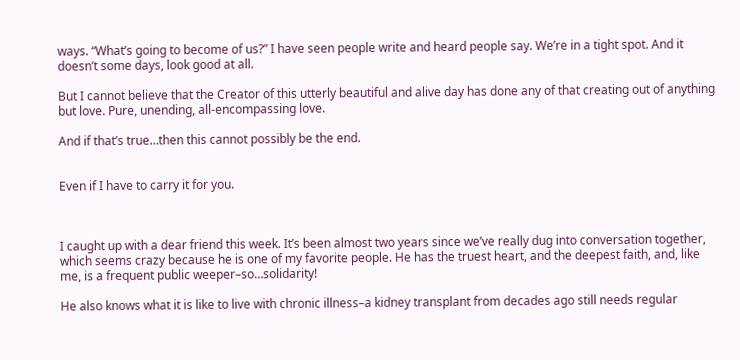ways. “What’s going to become of us?” I have seen people write and heard people say. We’re in a tight spot. And it doesn’t some days, look good at all.

But I cannot believe that the Creator of this utterly beautiful and alive day has done any of that creating out of anything but love. Pure, unending, all-encompassing love.

And if that’s true…then this cannot possibly be the end.


Even if I have to carry it for you.



I caught up with a dear friend this week. It’s been almost two years since we’ve really dug into conversation together, which seems crazy because he is one of my favorite people. He has the truest heart, and the deepest faith, and, like me, is a frequent public weeper–so…solidarity!

He also knows what it is like to live with chronic illness–a kidney transplant from decades ago still needs regular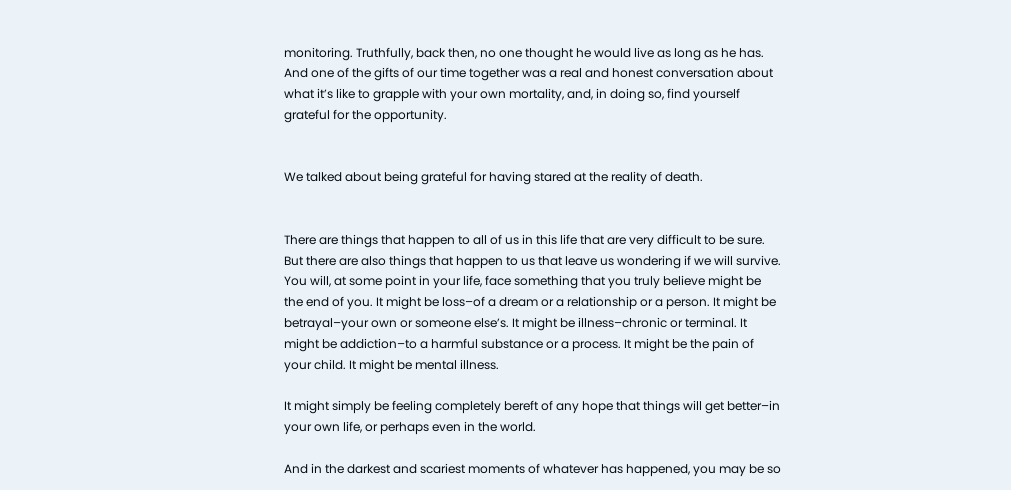monitoring. Truthfully, back then, no one thought he would live as long as he has. And one of the gifts of our time together was a real and honest conversation about what it’s like to grapple with your own mortality, and, in doing so, find yourself grateful for the opportunity.


We talked about being grateful for having stared at the reality of death.


There are things that happen to all of us in this life that are very difficult to be sure. But there are also things that happen to us that leave us wondering if we will survive. You will, at some point in your life, face something that you truly believe might be the end of you. It might be loss–of a dream or a relationship or a person. It might be betrayal–your own or someone else’s. It might be illness–chronic or terminal. It might be addiction–to a harmful substance or a process. It might be the pain of your child. It might be mental illness.

It might simply be feeling completely bereft of any hope that things will get better–in your own life, or perhaps even in the world.

And in the darkest and scariest moments of whatever has happened, you may be so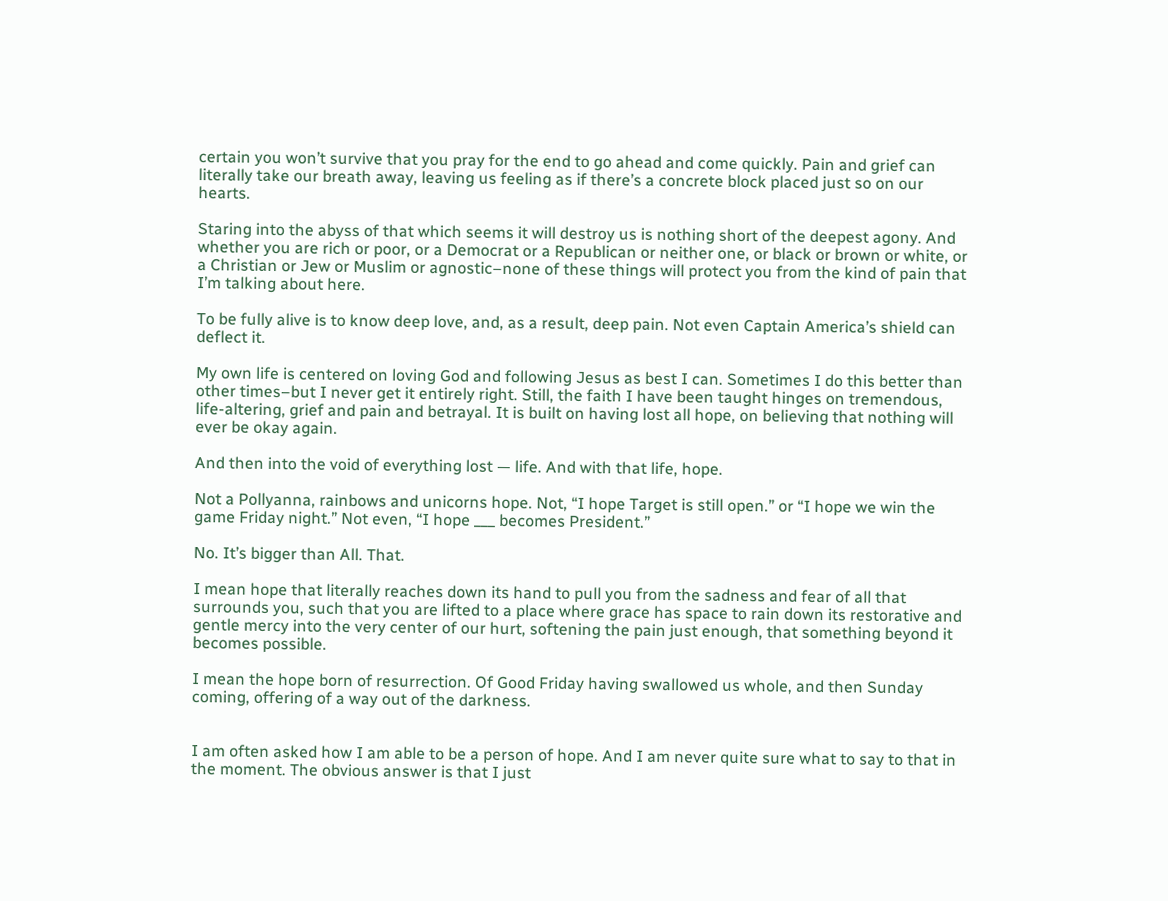certain you won’t survive that you pray for the end to go ahead and come quickly. Pain and grief can literally take our breath away, leaving us feeling as if there’s a concrete block placed just so on our hearts.

Staring into the abyss of that which seems it will destroy us is nothing short of the deepest agony. And whether you are rich or poor, or a Democrat or a Republican or neither one, or black or brown or white, or a Christian or Jew or Muslim or agnostic–none of these things will protect you from the kind of pain that I’m talking about here.

To be fully alive is to know deep love, and, as a result, deep pain. Not even Captain America’s shield can deflect it.

My own life is centered on loving God and following Jesus as best I can. Sometimes I do this better than other times–but I never get it entirely right. Still, the faith I have been taught hinges on tremendous, life-altering, grief and pain and betrayal. It is built on having lost all hope, on believing that nothing will ever be okay again.

And then into the void of everything lost — life. And with that life, hope.

Not a Pollyanna, rainbows and unicorns hope. Not, “I hope Target is still open.” or “I hope we win the game Friday night.” Not even, “I hope ___ becomes President.”

No. It’s bigger than All. That.

I mean hope that literally reaches down its hand to pull you from the sadness and fear of all that surrounds you, such that you are lifted to a place where grace has space to rain down its restorative and gentle mercy into the very center of our hurt, softening the pain just enough, that something beyond it becomes possible.

I mean the hope born of resurrection. Of Good Friday having swallowed us whole, and then Sunday coming, offering of a way out of the darkness.


I am often asked how I am able to be a person of hope. And I am never quite sure what to say to that in the moment. The obvious answer is that I just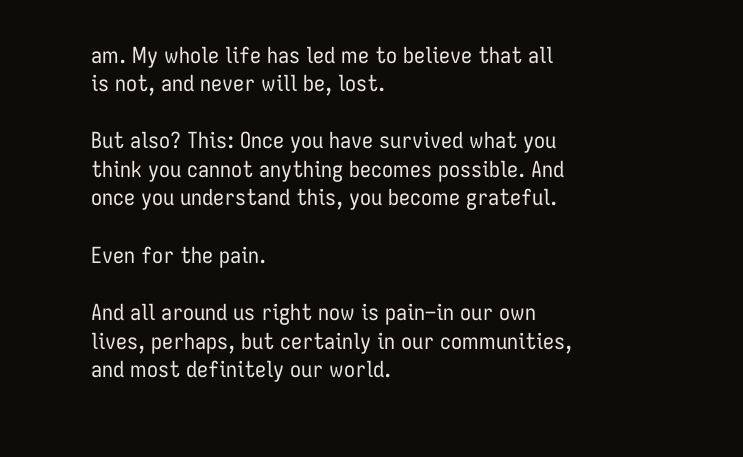am. My whole life has led me to believe that all is not, and never will be, lost.

But also? This: Once you have survived what you think you cannot anything becomes possible. And once you understand this, you become grateful.

Even for the pain.

And all around us right now is pain–in our own lives, perhaps, but certainly in our communities, and most definitely our world.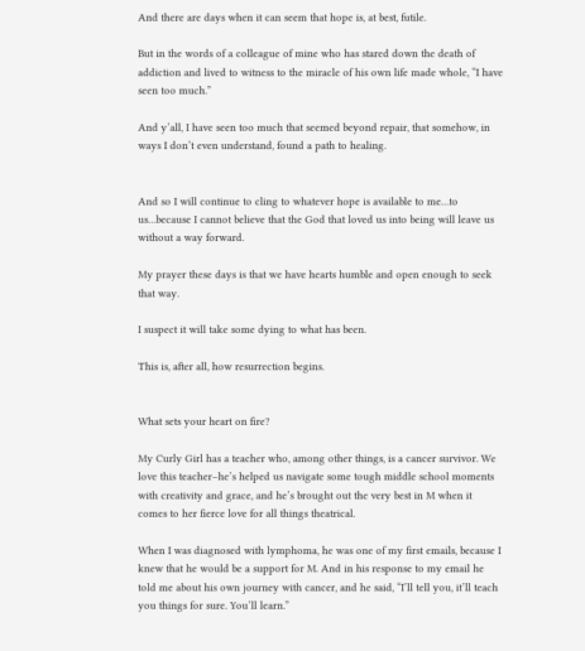And there are days when it can seem that hope is, at best, futile.

But in the words of a colleague of mine who has stared down the death of addiction and lived to witness to the miracle of his own life made whole, “I have seen too much.”

And y’all, I have seen too much that seemed beyond repair, that somehow, in ways I don’t even understand, found a path to healing.


And so I will continue to cling to whatever hope is available to me…to us…because I cannot believe that the God that loved us into being will leave us without a way forward.

My prayer these days is that we have hearts humble and open enough to seek that way.

I suspect it will take some dying to what has been.

This is, after all, how resurrection begins.


What sets your heart on fire?

My Curly Girl has a teacher who, among other things, is a cancer survivor. We love this teacher–he’s helped us navigate some tough middle school moments with creativity and grace, and he’s brought out the very best in M when it comes to her fierce love for all things theatrical.

When I was diagnosed with lymphoma, he was one of my first emails, because I knew that he would be a support for M. And in his response to my email he told me about his own journey with cancer, and he said, “I’ll tell you, it’ll teach you things for sure. You’ll learn.”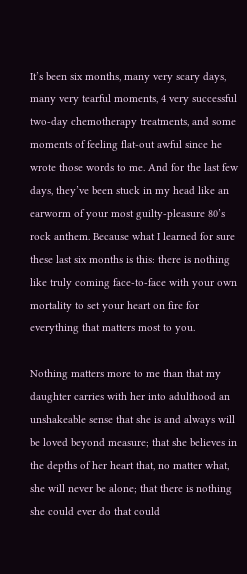It’s been six months, many very scary days, many very tearful moments, 4 very successful two-day chemotherapy treatments, and some moments of feeling flat-out awful since he wrote those words to me. And for the last few days, they’ve been stuck in my head like an earworm of your most guilty-pleasure 80’s rock anthem. Because what I learned for sure these last six months is this: there is nothing like truly coming face-to-face with your own mortality to set your heart on fire for everything that matters most to you.

Nothing matters more to me than that my daughter carries with her into adulthood an unshakeable sense that she is and always will be loved beyond measure; that she believes in the depths of her heart that, no matter what, she will never be alone; that there is nothing she could ever do that could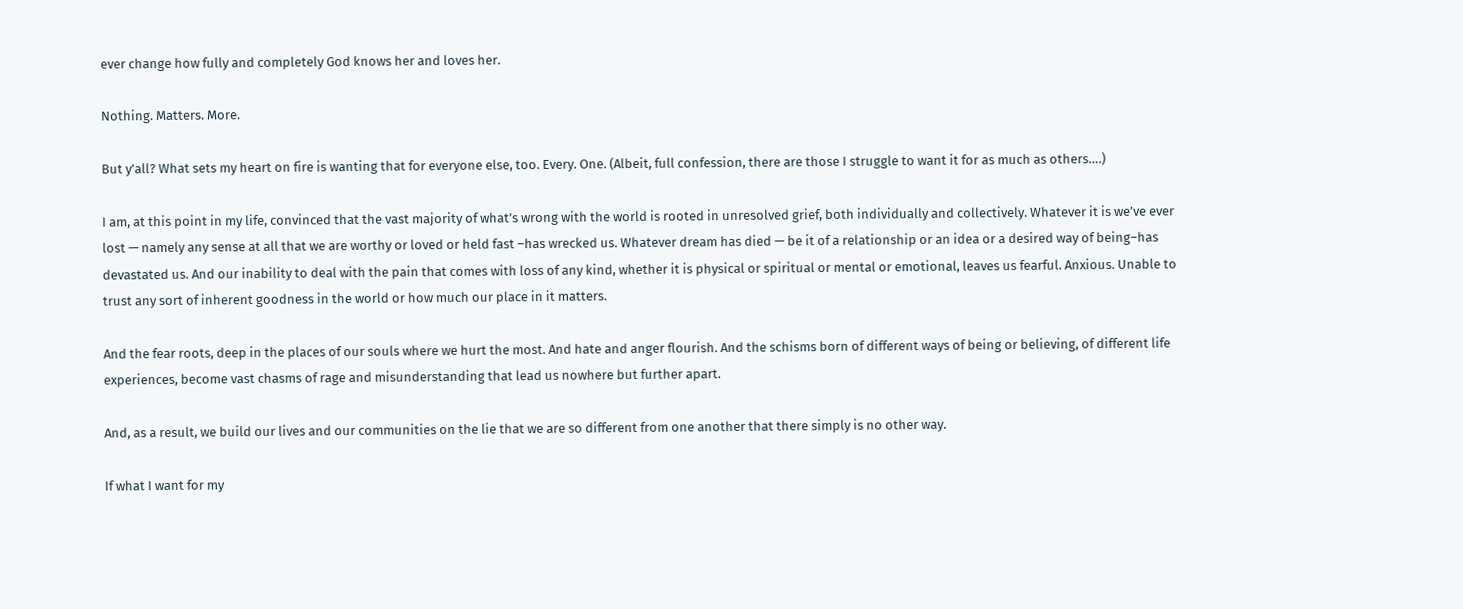ever change how fully and completely God knows her and loves her.

Nothing. Matters. More.

But y’all? What sets my heart on fire is wanting that for everyone else, too. Every. One. (Albeit, full confession, there are those I struggle to want it for as much as others….)

I am, at this point in my life, convinced that the vast majority of what’s wrong with the world is rooted in unresolved grief, both individually and collectively. Whatever it is we’ve ever lost — namely any sense at all that we are worthy or loved or held fast –has wrecked us. Whatever dream has died — be it of a relationship or an idea or a desired way of being–has devastated us. And our inability to deal with the pain that comes with loss of any kind, whether it is physical or spiritual or mental or emotional, leaves us fearful. Anxious. Unable to trust any sort of inherent goodness in the world or how much our place in it matters.

And the fear roots, deep in the places of our souls where we hurt the most. And hate and anger flourish. And the schisms born of different ways of being or believing, of different life experiences, become vast chasms of rage and misunderstanding that lead us nowhere but further apart.

And, as a result, we build our lives and our communities on the lie that we are so different from one another that there simply is no other way.

If what I want for my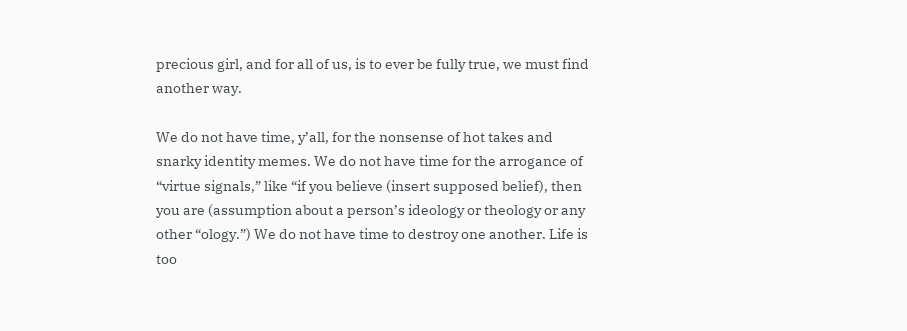precious girl, and for all of us, is to ever be fully true, we must find another way.

We do not have time, y’all, for the nonsense of hot takes and snarky identity memes. We do not have time for the arrogance of “virtue signals,” like “if you believe (insert supposed belief), then you are (assumption about a person’s ideology or theology or any other “ology.”) We do not have time to destroy one another. Life is too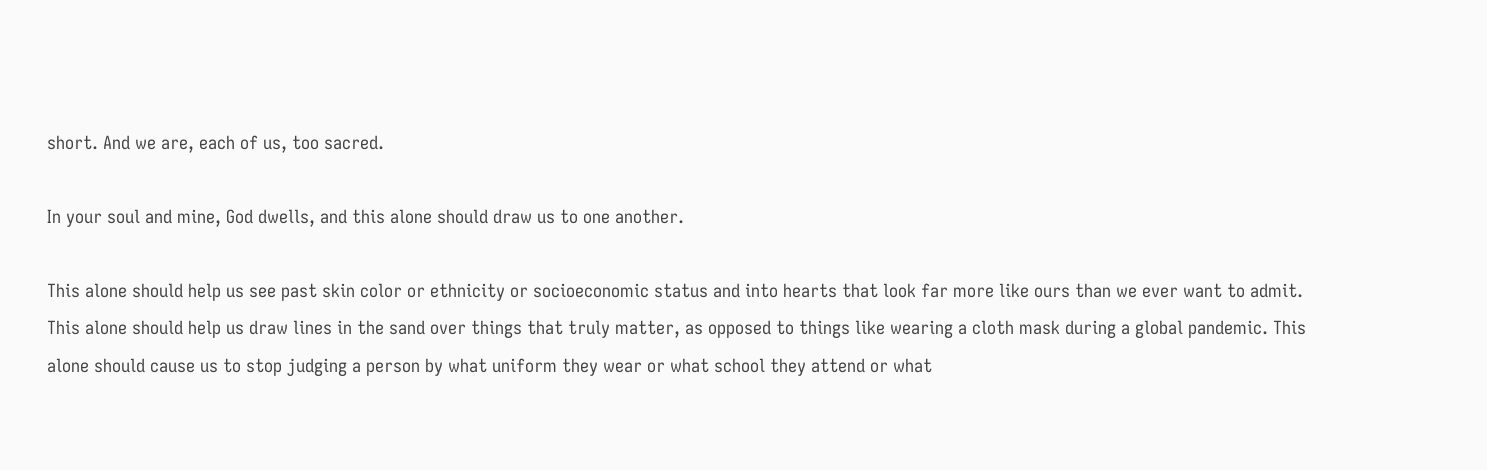short. And we are, each of us, too sacred.

In your soul and mine, God dwells, and this alone should draw us to one another.

This alone should help us see past skin color or ethnicity or socioeconomic status and into hearts that look far more like ours than we ever want to admit. This alone should help us draw lines in the sand over things that truly matter, as opposed to things like wearing a cloth mask during a global pandemic. This alone should cause us to stop judging a person by what uniform they wear or what school they attend or what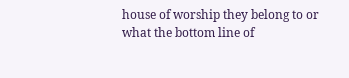house of worship they belong to or what the bottom line of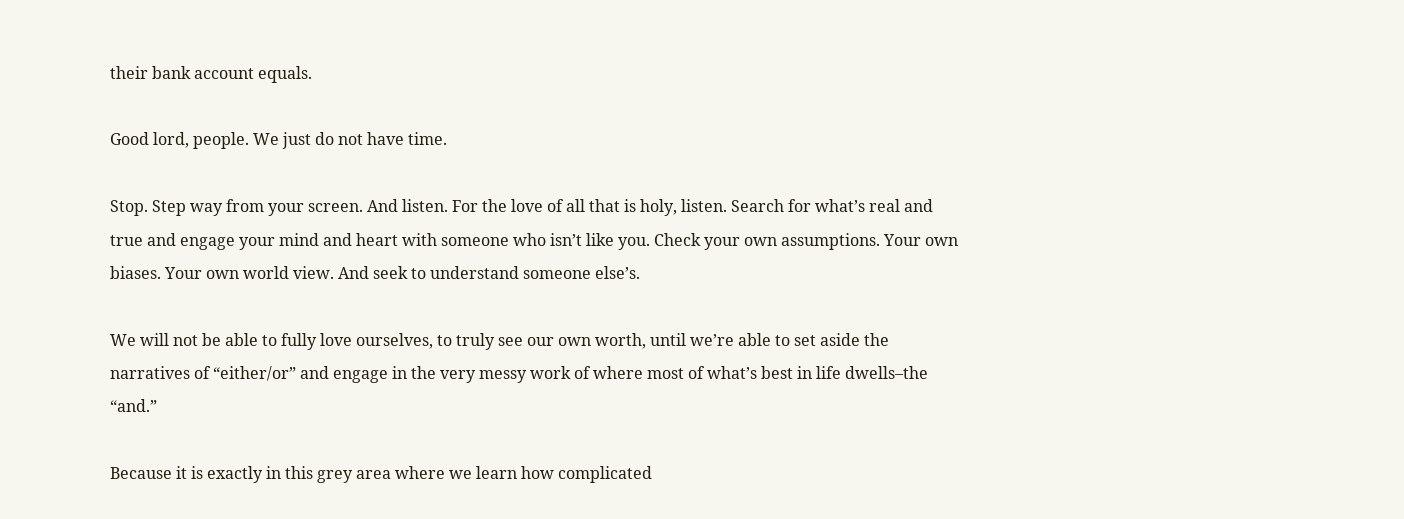their bank account equals.

Good lord, people. We just do not have time.

Stop. Step way from your screen. And listen. For the love of all that is holy, listen. Search for what’s real and true and engage your mind and heart with someone who isn’t like you. Check your own assumptions. Your own biases. Your own world view. And seek to understand someone else’s.

We will not be able to fully love ourselves, to truly see our own worth, until we’re able to set aside the narratives of “either/or” and engage in the very messy work of where most of what’s best in life dwells–the “and.”

Because it is exactly in this grey area where we learn how complicated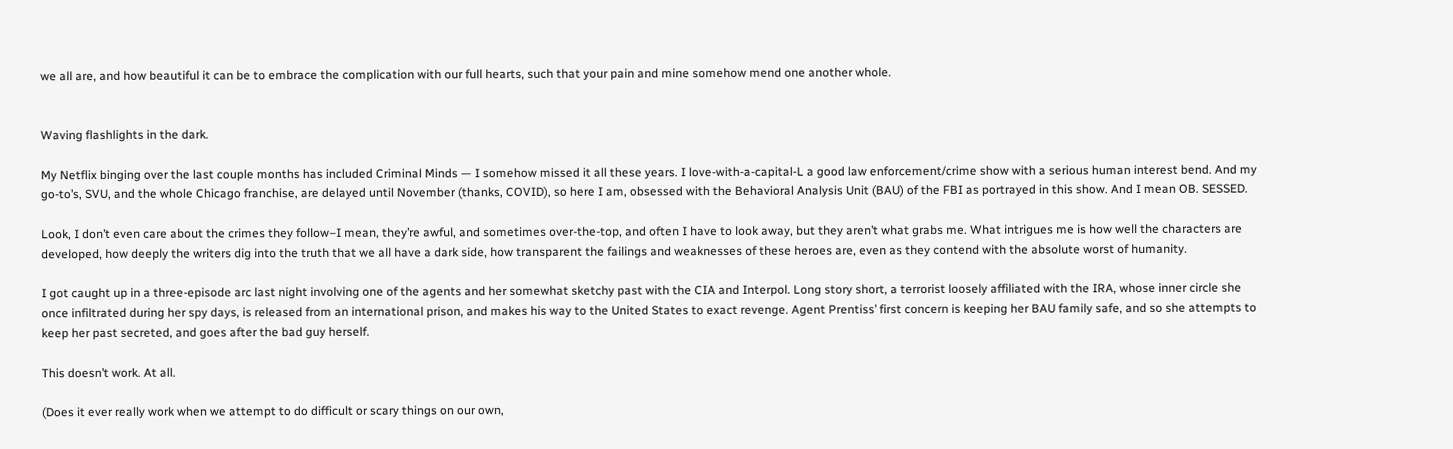we all are, and how beautiful it can be to embrace the complication with our full hearts, such that your pain and mine somehow mend one another whole.


Waving flashlights in the dark.

My Netflix binging over the last couple months has included Criminal Minds — I somehow missed it all these years. I love-with-a-capital-L a good law enforcement/crime show with a serious human interest bend. And my go-to’s, SVU, and the whole Chicago franchise, are delayed until November (thanks, COVID), so here I am, obsessed with the Behavioral Analysis Unit (BAU) of the FBI as portrayed in this show. And I mean OB. SESSED.

Look, I don’t even care about the crimes they follow–I mean, they’re awful, and sometimes over-the-top, and often I have to look away, but they aren’t what grabs me. What intrigues me is how well the characters are developed, how deeply the writers dig into the truth that we all have a dark side, how transparent the failings and weaknesses of these heroes are, even as they contend with the absolute worst of humanity.

I got caught up in a three-episode arc last night involving one of the agents and her somewhat sketchy past with the CIA and Interpol. Long story short, a terrorist loosely affiliated with the IRA, whose inner circle she once infiltrated during her spy days, is released from an international prison, and makes his way to the United States to exact revenge. Agent Prentiss’ first concern is keeping her BAU family safe, and so she attempts to keep her past secreted, and goes after the bad guy herself.

This doesn’t work. At all.

(Does it ever really work when we attempt to do difficult or scary things on our own,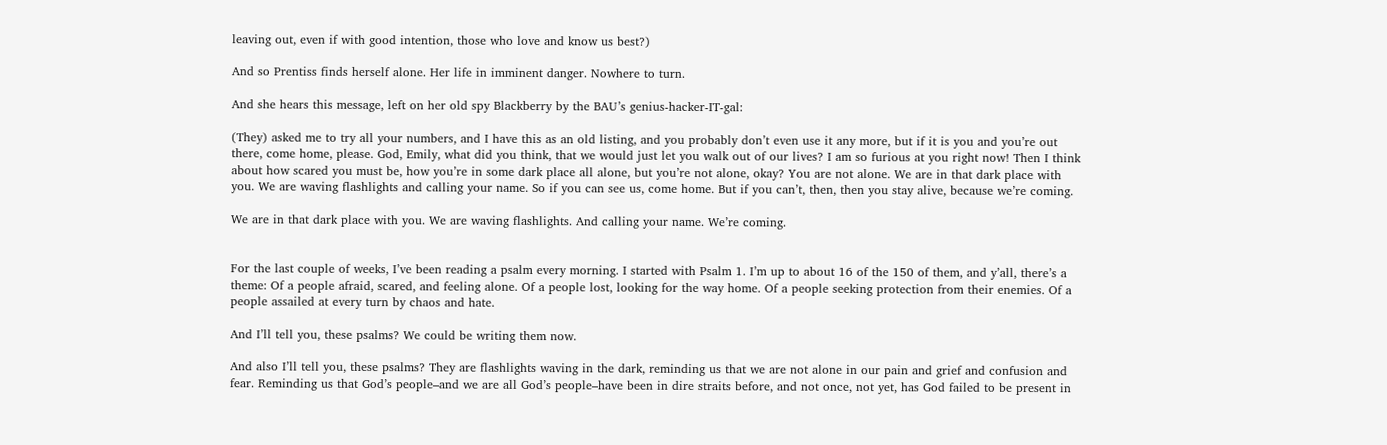leaving out, even if with good intention, those who love and know us best?)

And so Prentiss finds herself alone. Her life in imminent danger. Nowhere to turn.

And she hears this message, left on her old spy Blackberry by the BAU’s genius-hacker-IT-gal:

(They) asked me to try all your numbers, and I have this as an old listing, and you probably don’t even use it any more, but if it is you and you’re out there, come home, please. God, Emily, what did you think, that we would just let you walk out of our lives? I am so furious at you right now! Then I think about how scared you must be, how you’re in some dark place all alone, but you’re not alone, okay? You are not alone. We are in that dark place with you. We are waving flashlights and calling your name. So if you can see us, come home. But if you can’t, then, then you stay alive, because we’re coming.

We are in that dark place with you. We are waving flashlights. And calling your name. We’re coming.


For the last couple of weeks, I’ve been reading a psalm every morning. I started with Psalm 1. I’m up to about 16 of the 150 of them, and y’all, there’s a theme: Of a people afraid, scared, and feeling alone. Of a people lost, looking for the way home. Of a people seeking protection from their enemies. Of a people assailed at every turn by chaos and hate.

And I’ll tell you, these psalms? We could be writing them now.

And also I’ll tell you, these psalms? They are flashlights waving in the dark, reminding us that we are not alone in our pain and grief and confusion and fear. Reminding us that God’s people–and we are all God’s people–have been in dire straits before, and not once, not yet, has God failed to be present in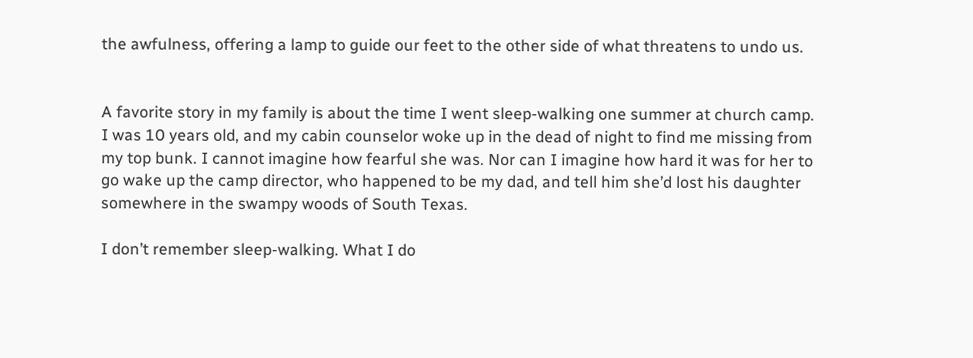the awfulness, offering a lamp to guide our feet to the other side of what threatens to undo us.


A favorite story in my family is about the time I went sleep-walking one summer at church camp. I was 10 years old, and my cabin counselor woke up in the dead of night to find me missing from my top bunk. I cannot imagine how fearful she was. Nor can I imagine how hard it was for her to go wake up the camp director, who happened to be my dad, and tell him she’d lost his daughter somewhere in the swampy woods of South Texas.

I don’t remember sleep-walking. What I do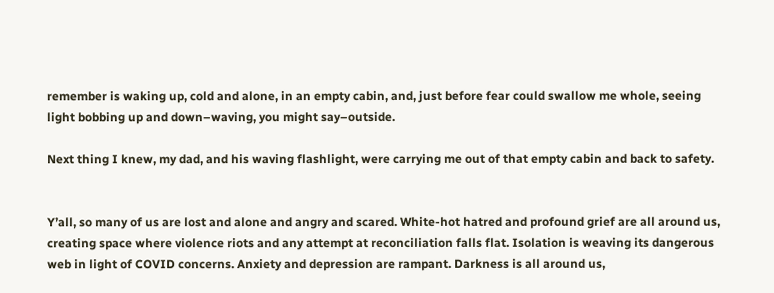remember is waking up, cold and alone, in an empty cabin, and, just before fear could swallow me whole, seeing light bobbing up and down–waving, you might say–outside.

Next thing I knew, my dad, and his waving flashlight, were carrying me out of that empty cabin and back to safety.


Y’all, so many of us are lost and alone and angry and scared. White-hot hatred and profound grief are all around us, creating space where violence riots and any attempt at reconciliation falls flat. Isolation is weaving its dangerous web in light of COVID concerns. Anxiety and depression are rampant. Darkness is all around us,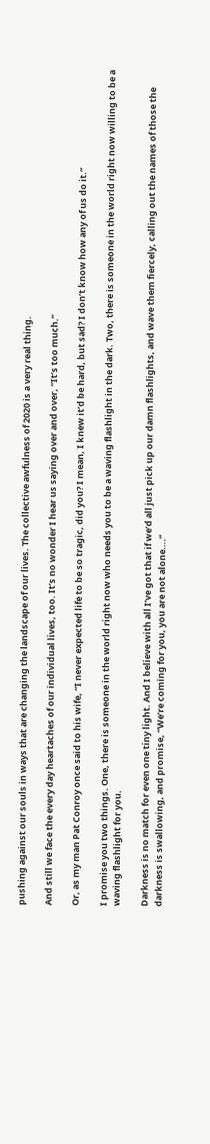pushing against our souls in ways that are changing the landscape of our lives. The collective awfulness of 2020 is a very real thing.

And still we face the every day heartaches of our individual lives, too. It’s no wonder I hear us saying over and over, “It’s too much.”

Or, as my man Pat Conroy once said to his wife, “I never expected life to be so tragic, did you? I mean, I knew it’d be hard, but sad? I don’t know how any of us do it.”

I promise you two things. One, there is someone in the world right now who needs you to be a waving flashlight in the dark. Two, there is someone in the world right now willing to be a waving flashlight for you.

Darkness is no match for even one tiny light. And I believe with all I’ve got that if we’d all just pick up our damn flashlights, and wave them fiercely, calling out the names of those the darkness is swallowing, and promise, “We’re coming for you, you are not alone….”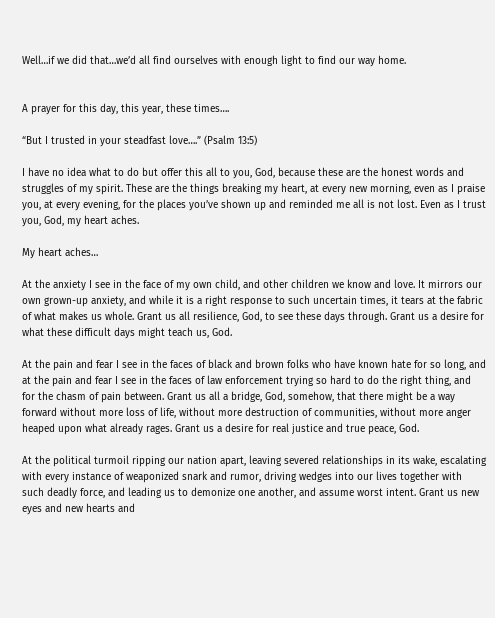Well…if we did that…we’d all find ourselves with enough light to find our way home.


A prayer for this day, this year, these times….

“But I trusted in your steadfast love….” (Psalm 13:5)

I have no idea what to do but offer this all to you, God, because these are the honest words and struggles of my spirit. These are the things breaking my heart, at every new morning, even as I praise you, at every evening, for the places you’ve shown up and reminded me all is not lost. Even as I trust you, God, my heart aches.

My heart aches…

At the anxiety I see in the face of my own child, and other children we know and love. It mirrors our own grown-up anxiety, and while it is a right response to such uncertain times, it tears at the fabric of what makes us whole. Grant us all resilience, God, to see these days through. Grant us a desire for what these difficult days might teach us, God.

At the pain and fear I see in the faces of black and brown folks who have known hate for so long, and at the pain and fear I see in the faces of law enforcement trying so hard to do the right thing, and for the chasm of pain between. Grant us all a bridge, God, somehow, that there might be a way forward without more loss of life, without more destruction of communities, without more anger heaped upon what already rages. Grant us a desire for real justice and true peace, God.

At the political turmoil ripping our nation apart, leaving severed relationships in its wake, escalating with every instance of weaponized snark and rumor, driving wedges into our lives together with such deadly force, and leading us to demonize one another, and assume worst intent. Grant us new eyes and new hearts and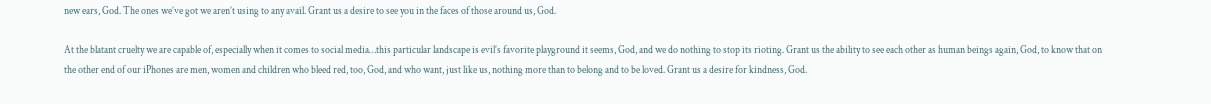new ears, God. The ones we’ve got we aren’t using to any avail. Grant us a desire to see you in the faces of those around us, God.

At the blatant cruelty we are capable of, especially when it comes to social media…this particular landscape is evil’s favorite playground it seems, God, and we do nothing to stop its rioting. Grant us the ability to see each other as human beings again, God, to know that on the other end of our iPhones are men, women and children who bleed red, too, God, and who want, just like us, nothing more than to belong and to be loved. Grant us a desire for kindness, God.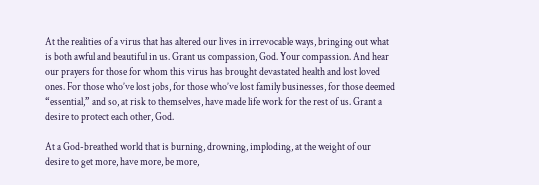At the realities of a virus that has altered our lives in irrevocable ways, bringing out what is both awful and beautiful in us. Grant us compassion, God. Your compassion. And hear our prayers for those for whom this virus has brought devastated health and lost loved ones. For those who’ve lost jobs, for those who’ve lost family businesses, for those deemed “essential,” and so, at risk to themselves, have made life work for the rest of us. Grant a desire to protect each other, God.

At a God-breathed world that is burning, drowning, imploding, at the weight of our desire to get more, have more, be more,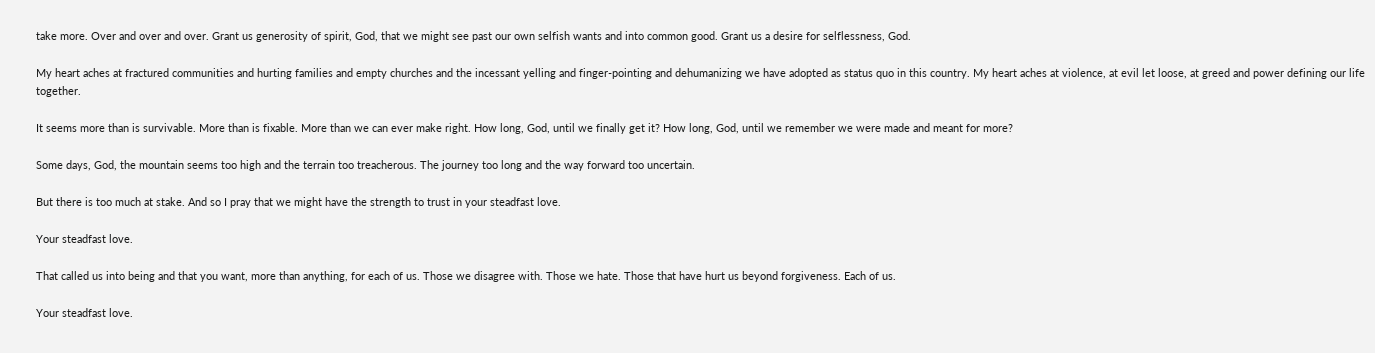take more. Over and over and over. Grant us generosity of spirit, God, that we might see past our own selfish wants and into common good. Grant us a desire for selflessness, God.

My heart aches at fractured communities and hurting families and empty churches and the incessant yelling and finger-pointing and dehumanizing we have adopted as status quo in this country. My heart aches at violence, at evil let loose, at greed and power defining our life together.

It seems more than is survivable. More than is fixable. More than we can ever make right. How long, God, until we finally get it? How long, God, until we remember we were made and meant for more?

Some days, God, the mountain seems too high and the terrain too treacherous. The journey too long and the way forward too uncertain.

But there is too much at stake. And so I pray that we might have the strength to trust in your steadfast love.

Your steadfast love.

That called us into being and that you want, more than anything, for each of us. Those we disagree with. Those we hate. Those that have hurt us beyond forgiveness. Each of us.

Your steadfast love.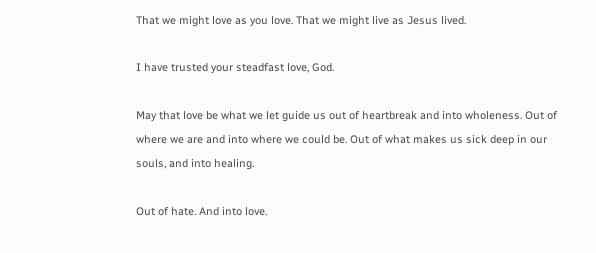That we might love as you love. That we might live as Jesus lived.

I have trusted your steadfast love, God.

May that love be what we let guide us out of heartbreak and into wholeness. Out of where we are and into where we could be. Out of what makes us sick deep in our souls, and into healing.

Out of hate. And into love.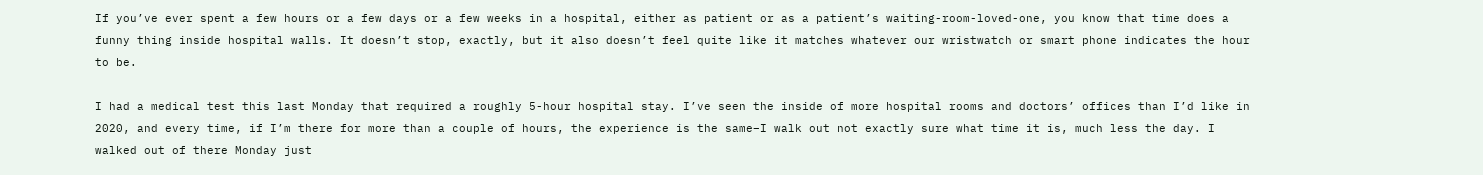If you’ve ever spent a few hours or a few days or a few weeks in a hospital, either as patient or as a patient’s waiting-room-loved-one, you know that time does a funny thing inside hospital walls. It doesn’t stop, exactly, but it also doesn’t feel quite like it matches whatever our wristwatch or smart phone indicates the hour to be.

I had a medical test this last Monday that required a roughly 5-hour hospital stay. I’ve seen the inside of more hospital rooms and doctors’ offices than I’d like in 2020, and every time, if I’m there for more than a couple of hours, the experience is the same–I walk out not exactly sure what time it is, much less the day. I walked out of there Monday just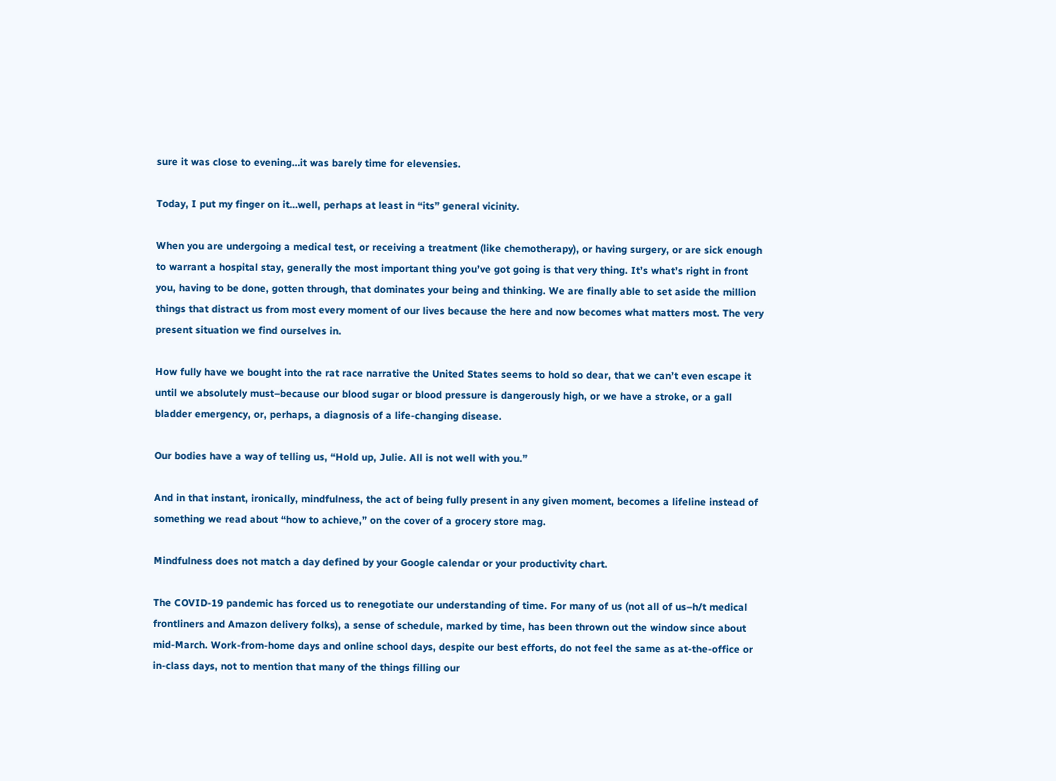sure it was close to evening…it was barely time for elevensies.

Today, I put my finger on it…well, perhaps at least in “its” general vicinity.

When you are undergoing a medical test, or receiving a treatment (like chemotherapy), or having surgery, or are sick enough to warrant a hospital stay, generally the most important thing you’ve got going is that very thing. It’s what’s right in front you, having to be done, gotten through, that dominates your being and thinking. We are finally able to set aside the million things that distract us from most every moment of our lives because the here and now becomes what matters most. The very present situation we find ourselves in.

How fully have we bought into the rat race narrative the United States seems to hold so dear, that we can’t even escape it until we absolutely must–because our blood sugar or blood pressure is dangerously high, or we have a stroke, or a gall bladder emergency, or, perhaps, a diagnosis of a life-changing disease.

Our bodies have a way of telling us, “Hold up, Julie. All is not well with you.”

And in that instant, ironically, mindfulness, the act of being fully present in any given moment, becomes a lifeline instead of something we read about “how to achieve,” on the cover of a grocery store mag.

Mindfulness does not match a day defined by your Google calendar or your productivity chart.

The COVID-19 pandemic has forced us to renegotiate our understanding of time. For many of us (not all of us–h/t medical frontliners and Amazon delivery folks), a sense of schedule, marked by time, has been thrown out the window since about mid-March. Work-from-home days and online school days, despite our best efforts, do not feel the same as at-the-office or in-class days, not to mention that many of the things filling our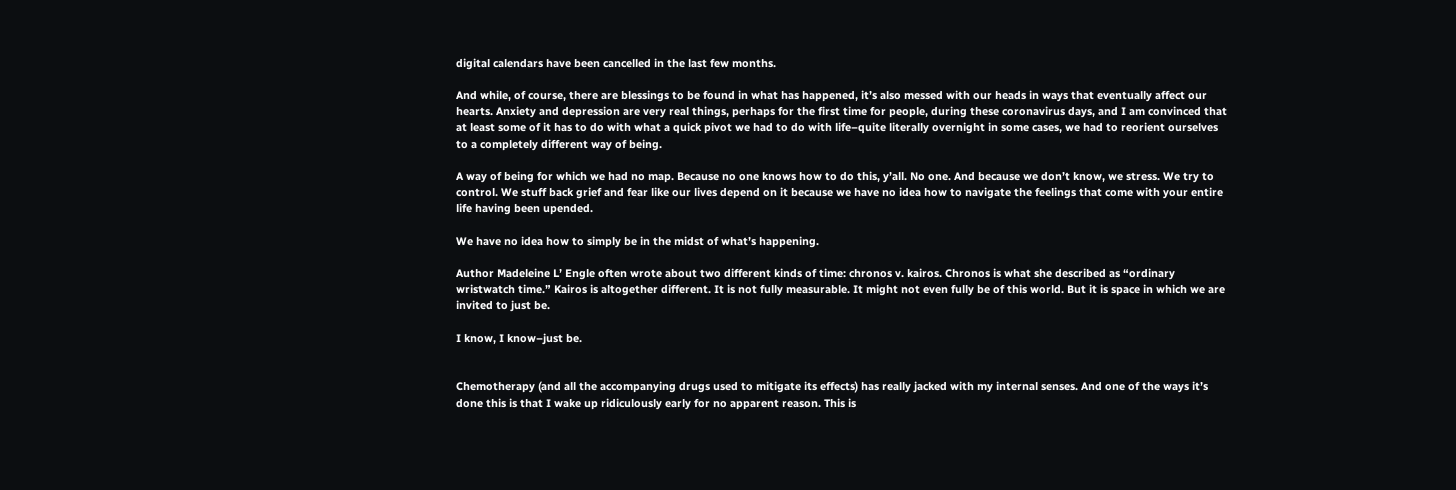digital calendars have been cancelled in the last few months.

And while, of course, there are blessings to be found in what has happened, it’s also messed with our heads in ways that eventually affect our hearts. Anxiety and depression are very real things, perhaps for the first time for people, during these coronavirus days, and I am convinced that at least some of it has to do with what a quick pivot we had to do with life–quite literally overnight in some cases, we had to reorient ourselves to a completely different way of being.

A way of being for which we had no map. Because no one knows how to do this, y’all. No one. And because we don’t know, we stress. We try to control. We stuff back grief and fear like our lives depend on it because we have no idea how to navigate the feelings that come with your entire life having been upended.

We have no idea how to simply be in the midst of what’s happening.

Author Madeleine L’ Engle often wrote about two different kinds of time: chronos v. kairos. Chronos is what she described as “ordinary wristwatch time.” Kairos is altogether different. It is not fully measurable. It might not even fully be of this world. But it is space in which we are invited to just be.

I know, I know–just be.


Chemotherapy (and all the accompanying drugs used to mitigate its effects) has really jacked with my internal senses. And one of the ways it’s done this is that I wake up ridiculously early for no apparent reason. This is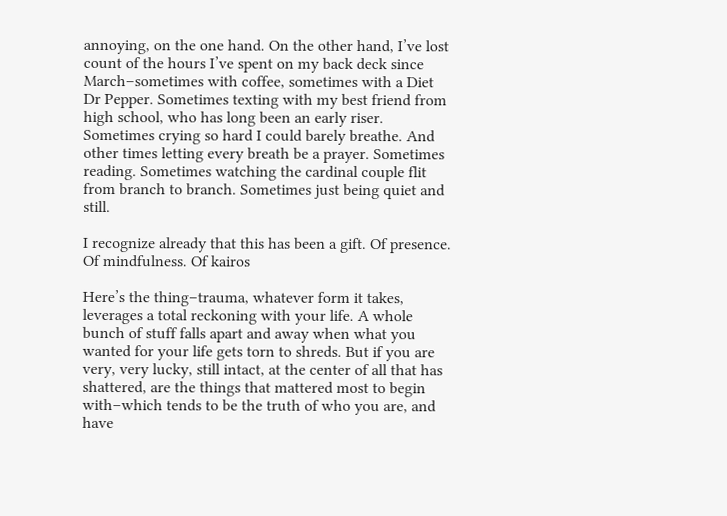annoying, on the one hand. On the other hand, I’ve lost count of the hours I’ve spent on my back deck since March–sometimes with coffee, sometimes with a Diet Dr Pepper. Sometimes texting with my best friend from high school, who has long been an early riser. Sometimes crying so hard I could barely breathe. And other times letting every breath be a prayer. Sometimes reading. Sometimes watching the cardinal couple flit from branch to branch. Sometimes just being quiet and still.

I recognize already that this has been a gift. Of presence. Of mindfulness. Of kairos

Here’s the thing–trauma, whatever form it takes, leverages a total reckoning with your life. A whole bunch of stuff falls apart and away when what you wanted for your life gets torn to shreds. But if you are very, very lucky, still intact, at the center of all that has shattered, are the things that mattered most to begin with–which tends to be the truth of who you are, and have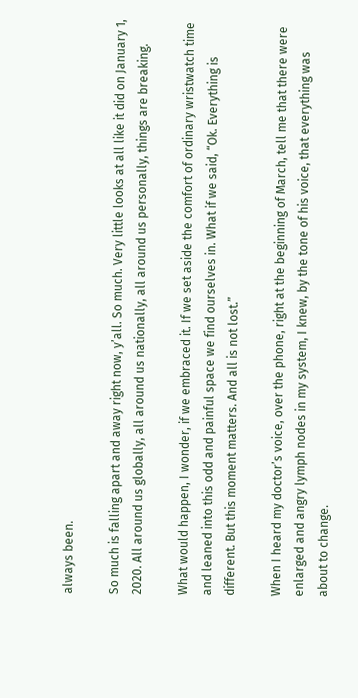always been.

So much is falling apart and away right now, y’all. So much. Very little looks at all like it did on January 1, 2020. All around us globally, all around us nationally, all around us personally, things are breaking.

What would happen, I wonder, if we embraced it. If we set aside the comfort of ordinary wristwatch time and leaned into this odd and painful space we find ourselves in. What if we said, “Ok. Everything is different. But this moment matters. And all is not lost.”

When I heard my doctor’s voice, over the phone, right at the beginning of March, tell me that there were enlarged and angry lymph nodes in my system, I knew, by the tone of his voice, that everything was about to change.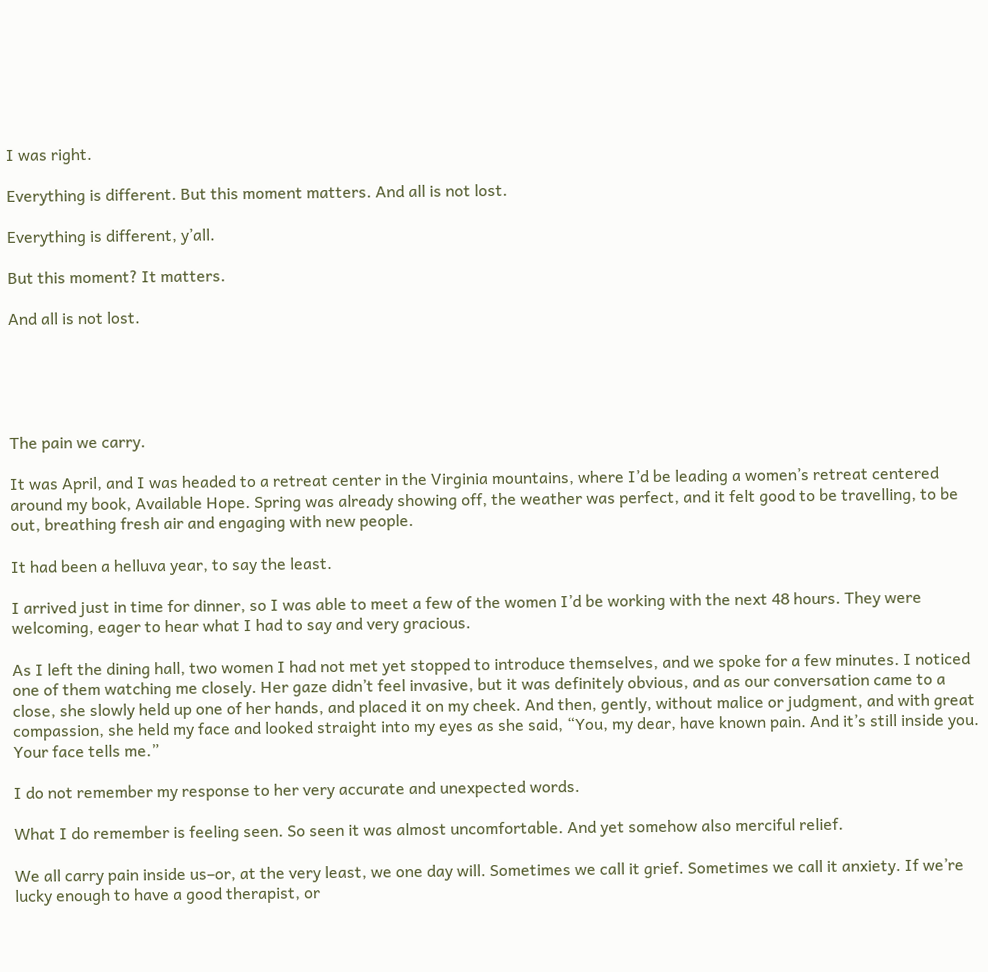I was right.

Everything is different. But this moment matters. And all is not lost.

Everything is different, y’all.

But this moment? It matters.

And all is not lost.





The pain we carry.

It was April, and I was headed to a retreat center in the Virginia mountains, where I’d be leading a women’s retreat centered around my book, Available Hope. Spring was already showing off, the weather was perfect, and it felt good to be travelling, to be out, breathing fresh air and engaging with new people.

It had been a helluva year, to say the least.

I arrived just in time for dinner, so I was able to meet a few of the women I’d be working with the next 48 hours. They were welcoming, eager to hear what I had to say and very gracious.

As I left the dining hall, two women I had not met yet stopped to introduce themselves, and we spoke for a few minutes. I noticed one of them watching me closely. Her gaze didn’t feel invasive, but it was definitely obvious, and as our conversation came to a close, she slowly held up one of her hands, and placed it on my cheek. And then, gently, without malice or judgment, and with great compassion, she held my face and looked straight into my eyes as she said, “You, my dear, have known pain. And it’s still inside you. Your face tells me.”

I do not remember my response to her very accurate and unexpected words.

What I do remember is feeling seen. So seen it was almost uncomfortable. And yet somehow also merciful relief.

We all carry pain inside us–or, at the very least, we one day will. Sometimes we call it grief. Sometimes we call it anxiety. If we’re lucky enough to have a good therapist, or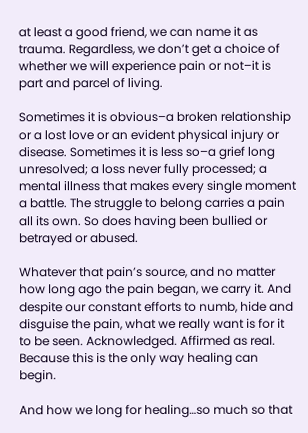at least a good friend, we can name it as trauma. Regardless, we don’t get a choice of whether we will experience pain or not–it is part and parcel of living.

Sometimes it is obvious–a broken relationship or a lost love or an evident physical injury or disease. Sometimes it is less so–a grief long unresolved; a loss never fully processed; a mental illness that makes every single moment a battle. The struggle to belong carries a pain all its own. So does having been bullied or betrayed or abused.

Whatever that pain’s source, and no matter how long ago the pain began, we carry it. And despite our constant efforts to numb, hide and disguise the pain, what we really want is for it to be seen. Acknowledged. Affirmed as real. Because this is the only way healing can begin.

And how we long for healing…so much so that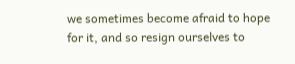we sometimes become afraid to hope for it, and so resign ourselves to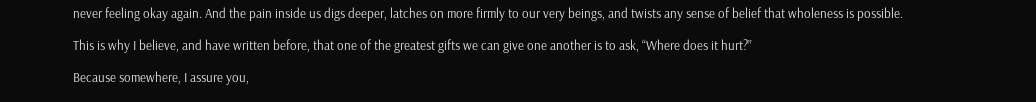never feeling okay again. And the pain inside us digs deeper, latches on more firmly to our very beings, and twists any sense of belief that wholeness is possible.

This is why I believe, and have written before, that one of the greatest gifts we can give one another is to ask, “Where does it hurt?”

Because somewhere, I assure you,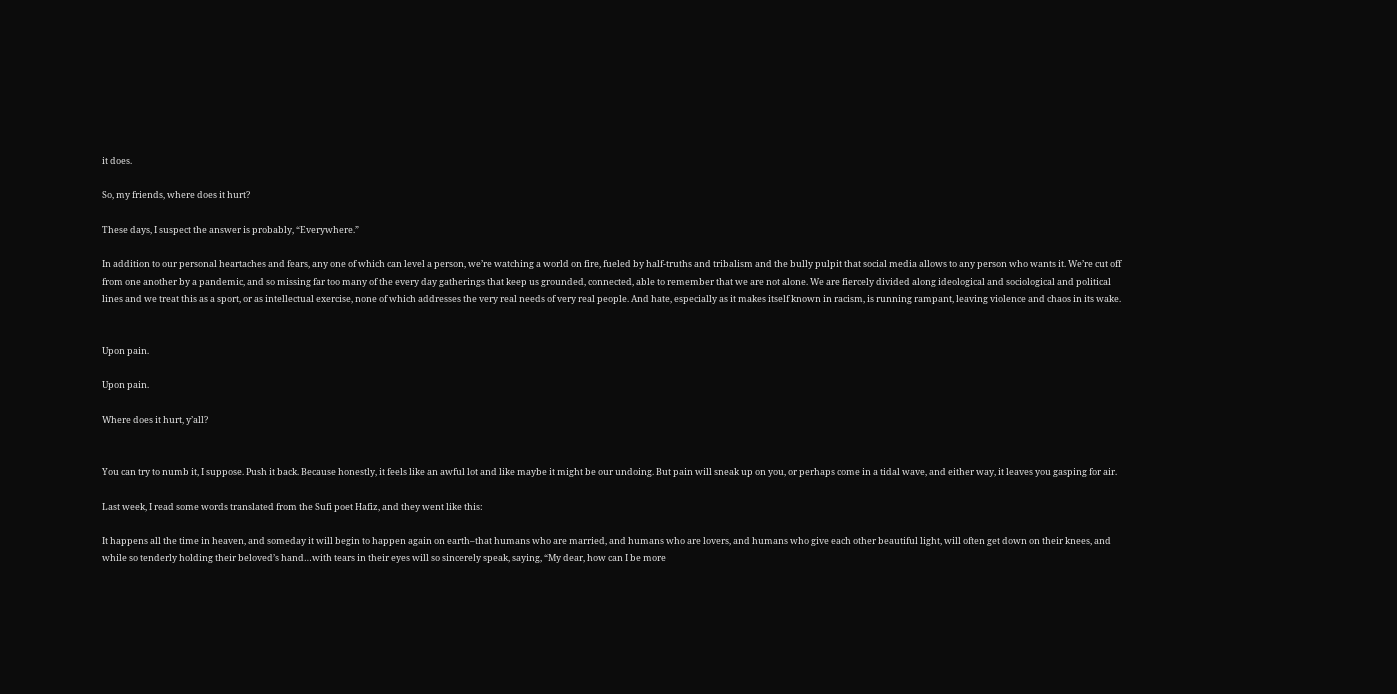it does.

So, my friends, where does it hurt?

These days, I suspect the answer is probably, “Everywhere.”

In addition to our personal heartaches and fears, any one of which can level a person, we’re watching a world on fire, fueled by half-truths and tribalism and the bully pulpit that social media allows to any person who wants it. We’re cut off from one another by a pandemic, and so missing far too many of the every day gatherings that keep us grounded, connected, able to remember that we are not alone. We are fiercely divided along ideological and sociological and political lines and we treat this as a sport, or as intellectual exercise, none of which addresses the very real needs of very real people. And hate, especially as it makes itself known in racism, is running rampant, leaving violence and chaos in its wake.


Upon pain.

Upon pain.

Where does it hurt, y’all?


You can try to numb it, I suppose. Push it back. Because honestly, it feels like an awful lot and like maybe it might be our undoing. But pain will sneak up on you, or perhaps come in a tidal wave, and either way, it leaves you gasping for air.

Last week, I read some words translated from the Sufi poet Hafiz, and they went like this:

It happens all the time in heaven, and someday it will begin to happen again on earth–that humans who are married, and humans who are lovers, and humans who give each other beautiful light, will often get down on their knees, and while so tenderly holding their beloved’s hand…with tears in their eyes will so sincerely speak, saying, “My dear, how can I be more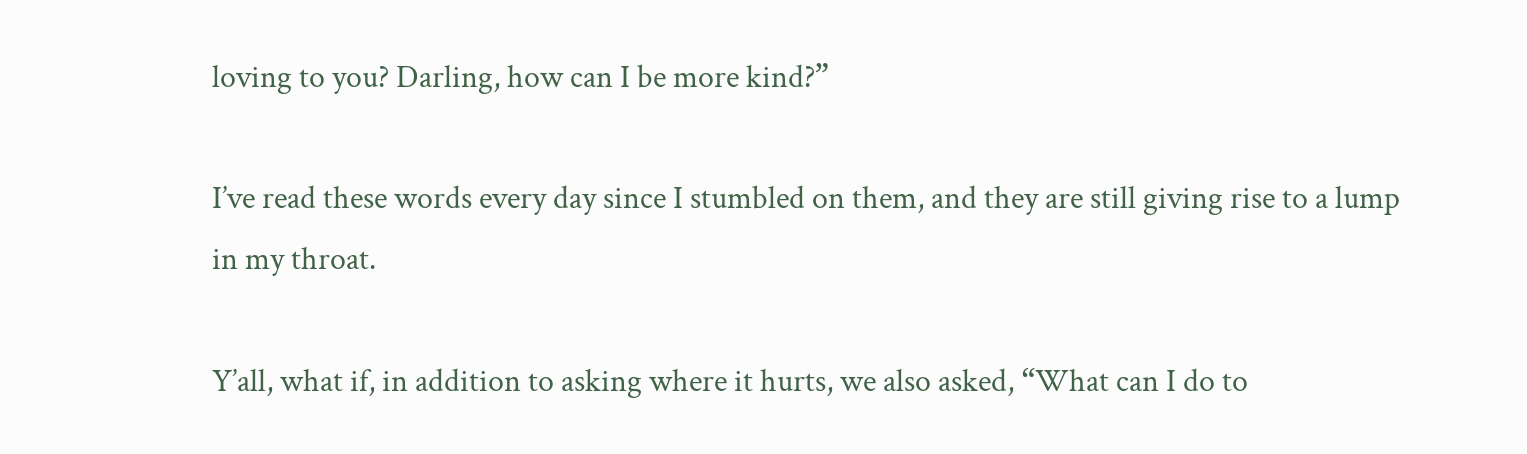loving to you? Darling, how can I be more kind?”

I’ve read these words every day since I stumbled on them, and they are still giving rise to a lump in my throat.

Y’all, what if, in addition to asking where it hurts, we also asked, “What can I do to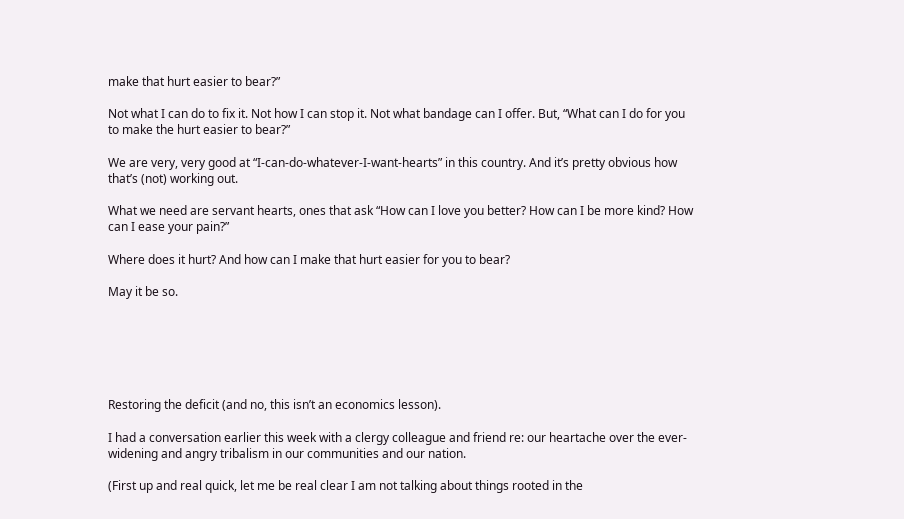make that hurt easier to bear?”

Not what I can do to fix it. Not how I can stop it. Not what bandage can I offer. But, “What can I do for you to make the hurt easier to bear?”

We are very, very good at “I-can-do-whatever-I-want-hearts” in this country. And it’s pretty obvious how that’s (not) working out.

What we need are servant hearts, ones that ask “How can I love you better? How can I be more kind? How can I ease your pain?”

Where does it hurt? And how can I make that hurt easier for you to bear?

May it be so.






Restoring the deficit (and no, this isn’t an economics lesson).

I had a conversation earlier this week with a clergy colleague and friend re: our heartache over the ever-widening and angry tribalism in our communities and our nation.

(First up and real quick, let me be real clear I am not talking about things rooted in the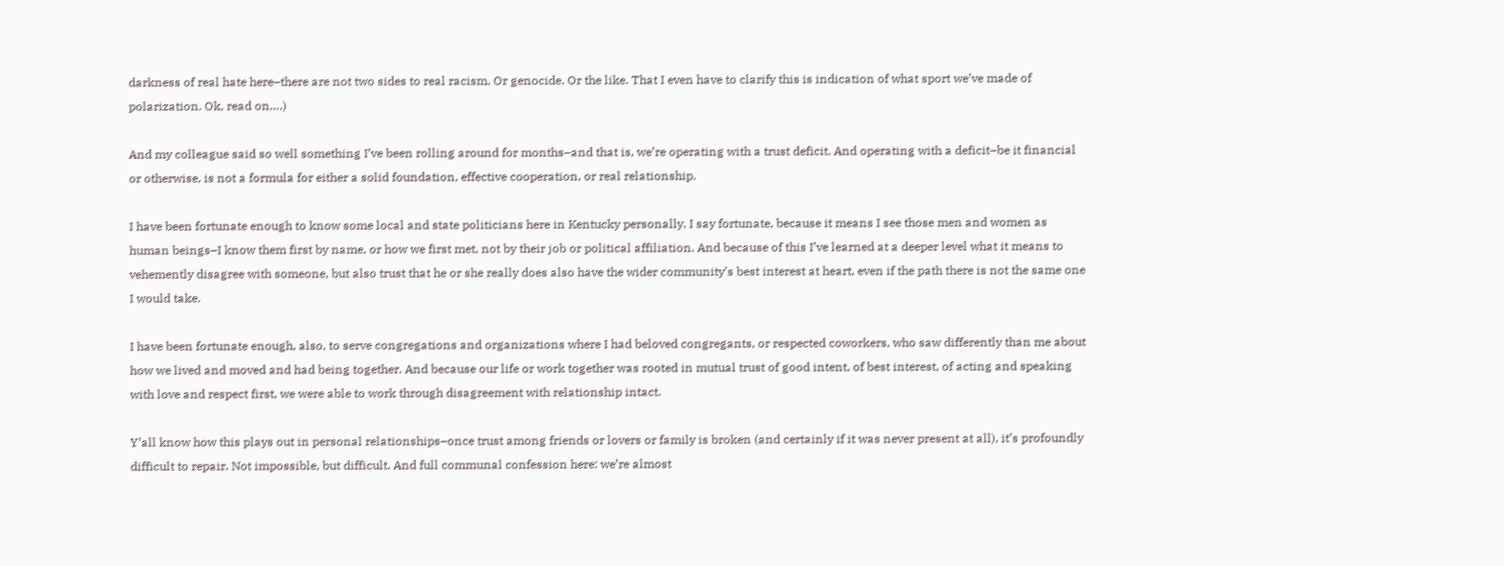darkness of real hate here–there are not two sides to real racism. Or genocide. Or the like. That I even have to clarify this is indication of what sport we’ve made of polarization. Ok, read on….)

And my colleague said so well something I’ve been rolling around for months–and that is, we’re operating with a trust deficit. And operating with a deficit–be it financial or otherwise, is not a formula for either a solid foundation, effective cooperation, or real relationship.

I have been fortunate enough to know some local and state politicians here in Kentucky personally. I say fortunate, because it means I see those men and women as human beings–I know them first by name, or how we first met, not by their job or political affiliation. And because of this I’ve learned at a deeper level what it means to vehemently disagree with someone, but also trust that he or she really does also have the wider community’s best interest at heart, even if the path there is not the same one I would take.

I have been fortunate enough, also, to serve congregations and organizations where I had beloved congregants, or respected coworkers, who saw differently than me about how we lived and moved and had being together. And because our life or work together was rooted in mutual trust of good intent, of best interest, of acting and speaking with love and respect first, we were able to work through disagreement with relationship intact.

Y’all know how this plays out in personal relationships–once trust among friends or lovers or family is broken (and certainly if it was never present at all), it’s profoundly difficult to repair. Not impossible, but difficult. And full communal confession here: we’re almost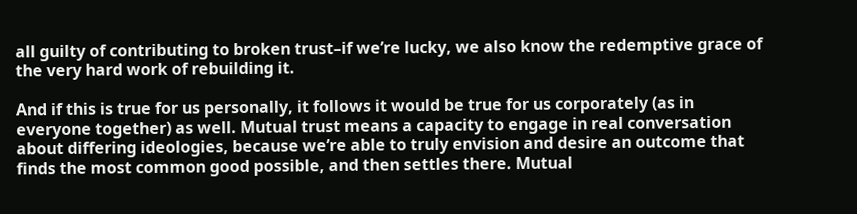all guilty of contributing to broken trust–if we’re lucky, we also know the redemptive grace of the very hard work of rebuilding it.

And if this is true for us personally, it follows it would be true for us corporately (as in everyone together) as well. Mutual trust means a capacity to engage in real conversation about differing ideologies, because we’re able to truly envision and desire an outcome that finds the most common good possible, and then settles there. Mutual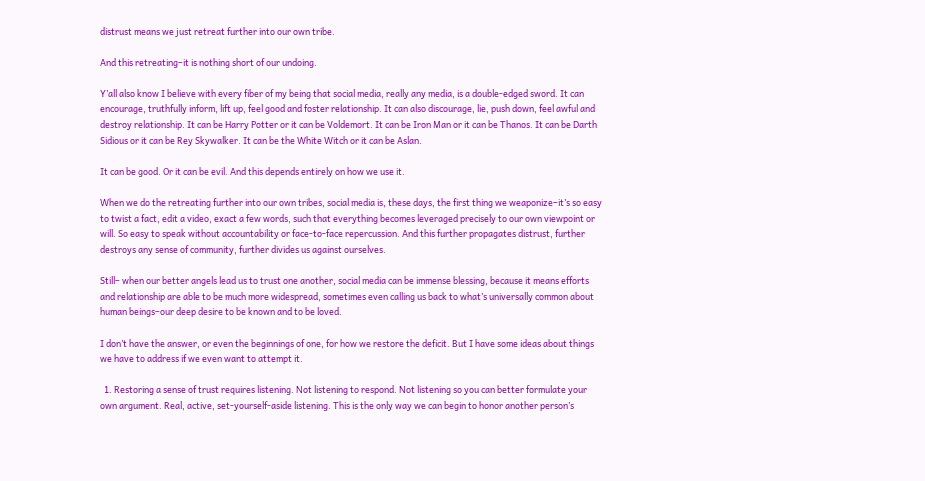distrust means we just retreat further into our own tribe.

And this retreating–it is nothing short of our undoing.

Y’all also know I believe with every fiber of my being that social media, really any media, is a double-edged sword. It can encourage, truthfully inform, lift up, feel good and foster relationship. It can also discourage, lie, push down, feel awful and destroy relationship. It can be Harry Potter or it can be Voldemort. It can be Iron Man or it can be Thanos. It can be Darth Sidious or it can be Rey Skywalker. It can be the White Witch or it can be Aslan.

It can be good. Or it can be evil. And this depends entirely on how we use it.

When we do the retreating further into our own tribes, social media is, these days, the first thing we weaponize–it’s so easy to twist a fact, edit a video, exact a few words, such that everything becomes leveraged precisely to our own viewpoint or will. So easy to speak without accountability or face-to-face repercussion. And this further propagates distrust, further destroys any sense of community, further divides us against ourselves.

Still– when our better angels lead us to trust one another, social media can be immense blessing, because it means efforts and relationship are able to be much more widespread, sometimes even calling us back to what’s universally common about human beings–our deep desire to be known and to be loved.

I don’t have the answer, or even the beginnings of one, for how we restore the deficit. But I have some ideas about things we have to address if we even want to attempt it.

  1. Restoring a sense of trust requires listening. Not listening to respond. Not listening so you can better formulate your own argument. Real, active, set-yourself-aside listening. This is the only way we can begin to honor another person’s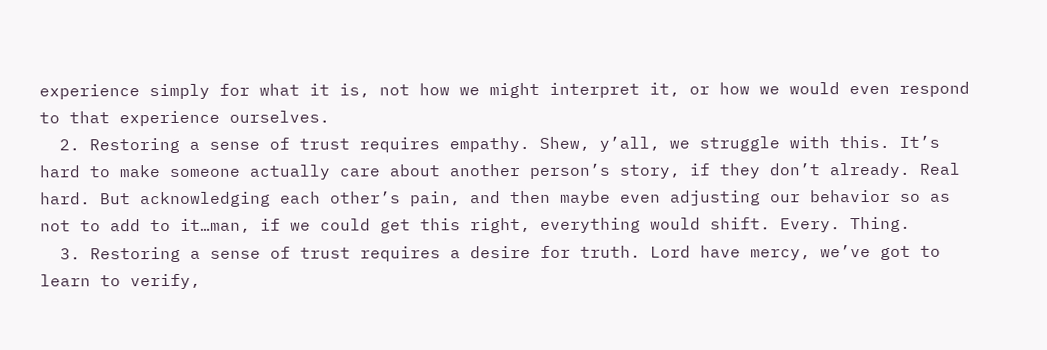experience simply for what it is, not how we might interpret it, or how we would even respond to that experience ourselves.
  2. Restoring a sense of trust requires empathy. Shew, y’all, we struggle with this. It’s hard to make someone actually care about another person’s story, if they don’t already. Real hard. But acknowledging each other’s pain, and then maybe even adjusting our behavior so as not to add to it…man, if we could get this right, everything would shift. Every. Thing.
  3. Restoring a sense of trust requires a desire for truth. Lord have mercy, we’ve got to learn to verify,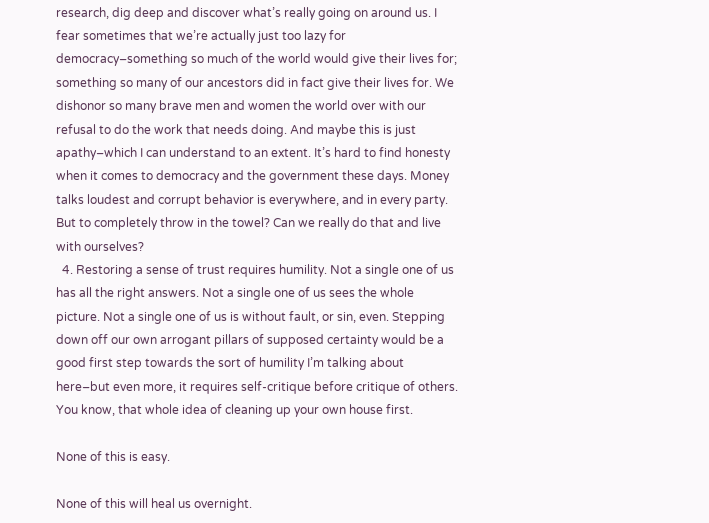research, dig deep and discover what’s really going on around us. I fear sometimes that we’re actually just too lazy for democracy–something so much of the world would give their lives for; something so many of our ancestors did in fact give their lives for. We dishonor so many brave men and women the world over with our refusal to do the work that needs doing. And maybe this is just apathy–which I can understand to an extent. It’s hard to find honesty when it comes to democracy and the government these days. Money talks loudest and corrupt behavior is everywhere, and in every party. But to completely throw in the towel? Can we really do that and live with ourselves?
  4. Restoring a sense of trust requires humility. Not a single one of us has all the right answers. Not a single one of us sees the whole picture. Not a single one of us is without fault, or sin, even. Stepping down off our own arrogant pillars of supposed certainty would be a good first step towards the sort of humility I’m talking about here–but even more, it requires self-critique before critique of others. You know, that whole idea of cleaning up your own house first.

None of this is easy.

None of this will heal us overnight.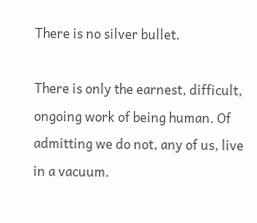There is no silver bullet.

There is only the earnest, difficult, ongoing work of being human. Of admitting we do not, any of us, live in a vacuum.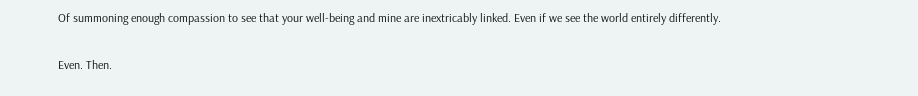Of summoning enough compassion to see that your well-being and mine are inextricably linked. Even if we see the world entirely differently.

Even. Then.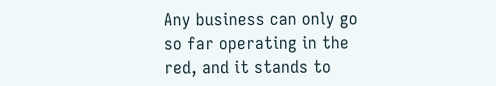Any business can only go so far operating in the red, and it stands to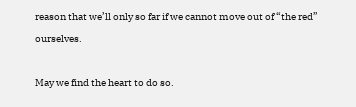reason that we’ll only so far if we cannot move out of “the red” ourselves.

May we find the heart to do so.